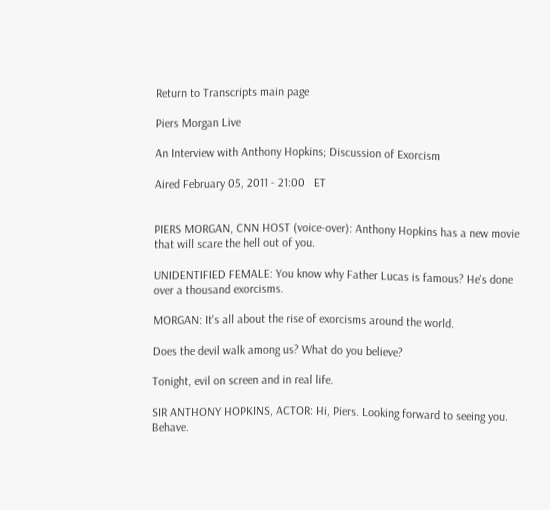Return to Transcripts main page

Piers Morgan Live

An Interview with Anthony Hopkins; Discussion of Exorcism

Aired February 05, 2011 - 21:00   ET


PIERS MORGAN, CNN HOST (voice-over): Anthony Hopkins has a new movie that will scare the hell out of you.

UNIDENTIFIED FEMALE: You know why Father Lucas is famous? He's done over a thousand exorcisms.

MORGAN: It's all about the rise of exorcisms around the world.

Does the devil walk among us? What do you believe?

Tonight, evil on screen and in real life.

SIR ANTHONY HOPKINS, ACTOR: Hi, Piers. Looking forward to seeing you. Behave.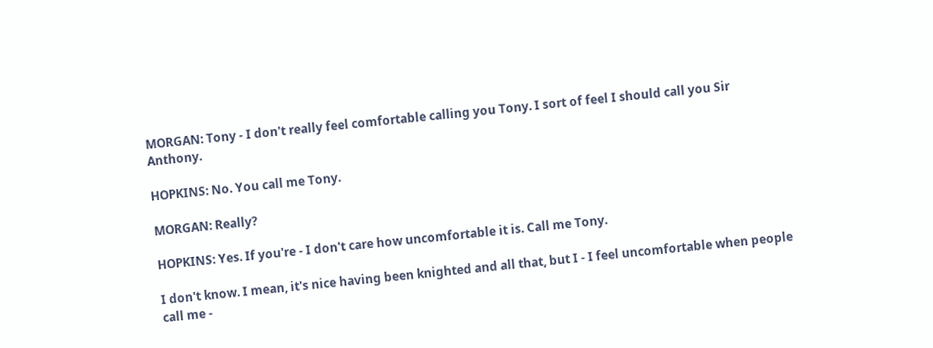MORGAN: Tony - I don't really feel comfortable calling you Tony. I sort of feel I should call you Sir Anthony.

HOPKINS: No. You call me Tony.

MORGAN: Really?

HOPKINS: Yes. If you're - I don't care how uncomfortable it is. Call me Tony.

I don't know. I mean, it's nice having been knighted and all that, but I - I feel uncomfortable when people call me -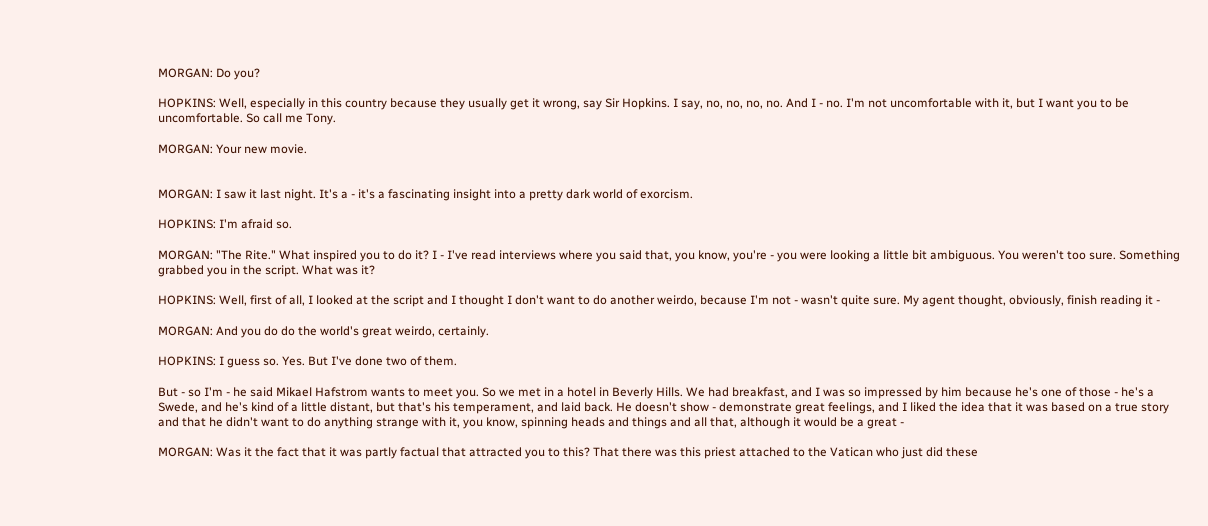MORGAN: Do you?

HOPKINS: Well, especially in this country because they usually get it wrong, say Sir Hopkins. I say, no, no, no, no. And I - no. I'm not uncomfortable with it, but I want you to be uncomfortable. So call me Tony.

MORGAN: Your new movie.


MORGAN: I saw it last night. It's a - it's a fascinating insight into a pretty dark world of exorcism.

HOPKINS: I'm afraid so.

MORGAN: "The Rite." What inspired you to do it? I - I've read interviews where you said that, you know, you're - you were looking a little bit ambiguous. You weren't too sure. Something grabbed you in the script. What was it?

HOPKINS: Well, first of all, I looked at the script and I thought I don't want to do another weirdo, because I'm not - wasn't quite sure. My agent thought, obviously, finish reading it -

MORGAN: And you do do the world's great weirdo, certainly.

HOPKINS: I guess so. Yes. But I've done two of them.

But - so I'm - he said Mikael Hafstrom wants to meet you. So we met in a hotel in Beverly Hills. We had breakfast, and I was so impressed by him because he's one of those - he's a Swede, and he's kind of a little distant, but that's his temperament, and laid back. He doesn't show - demonstrate great feelings, and I liked the idea that it was based on a true story and that he didn't want to do anything strange with it, you know, spinning heads and things and all that, although it would be a great -

MORGAN: Was it the fact that it was partly factual that attracted you to this? That there was this priest attached to the Vatican who just did these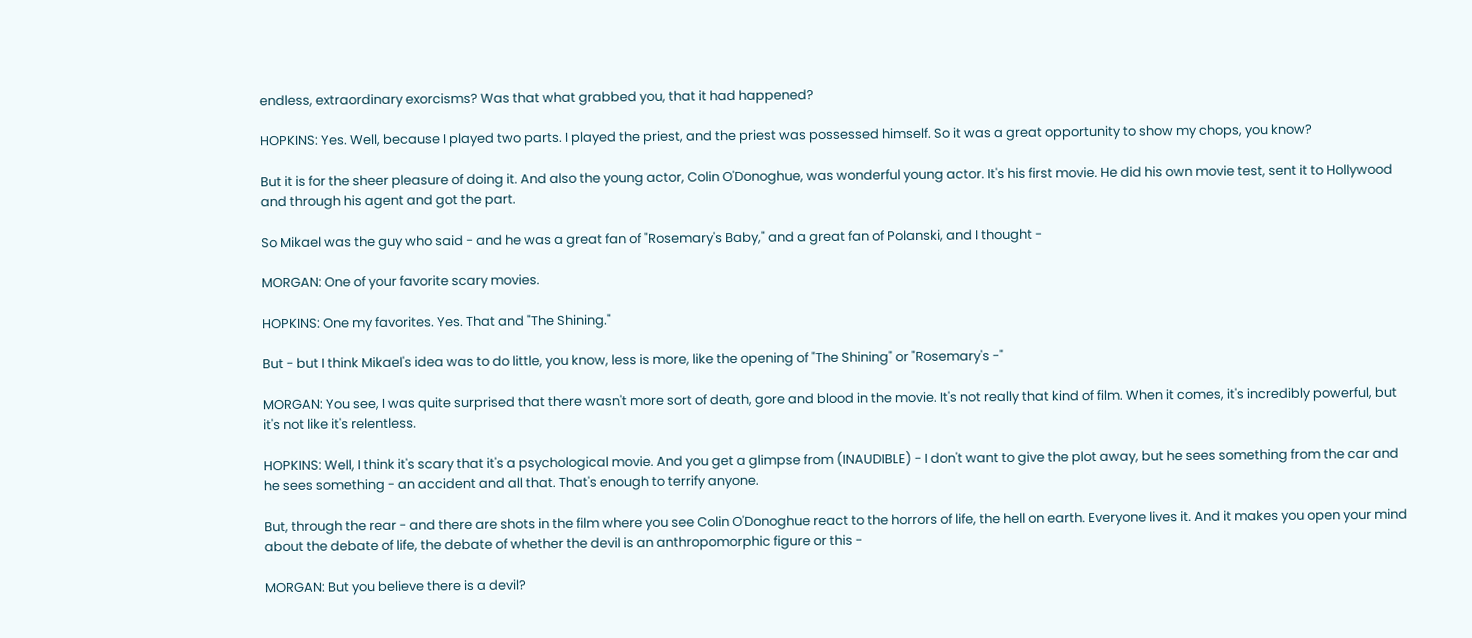endless, extraordinary exorcisms? Was that what grabbed you, that it had happened?

HOPKINS: Yes. Well, because I played two parts. I played the priest, and the priest was possessed himself. So it was a great opportunity to show my chops, you know?

But it is for the sheer pleasure of doing it. And also the young actor, Colin O'Donoghue, was wonderful young actor. It's his first movie. He did his own movie test, sent it to Hollywood and through his agent and got the part.

So Mikael was the guy who said - and he was a great fan of "Rosemary's Baby," and a great fan of Polanski, and I thought -

MORGAN: One of your favorite scary movies.

HOPKINS: One my favorites. Yes. That and "The Shining."

But - but I think Mikael's idea was to do little, you know, less is more, like the opening of "The Shining" or "Rosemary's -"

MORGAN: You see, I was quite surprised that there wasn't more sort of death, gore and blood in the movie. It's not really that kind of film. When it comes, it's incredibly powerful, but it's not like it's relentless.

HOPKINS: Well, I think it's scary that it's a psychological movie. And you get a glimpse from (INAUDIBLE) - I don't want to give the plot away, but he sees something from the car and he sees something - an accident and all that. That's enough to terrify anyone.

But, through the rear - and there are shots in the film where you see Colin O'Donoghue react to the horrors of life, the hell on earth. Everyone lives it. And it makes you open your mind about the debate of life, the debate of whether the devil is an anthropomorphic figure or this -

MORGAN: But you believe there is a devil?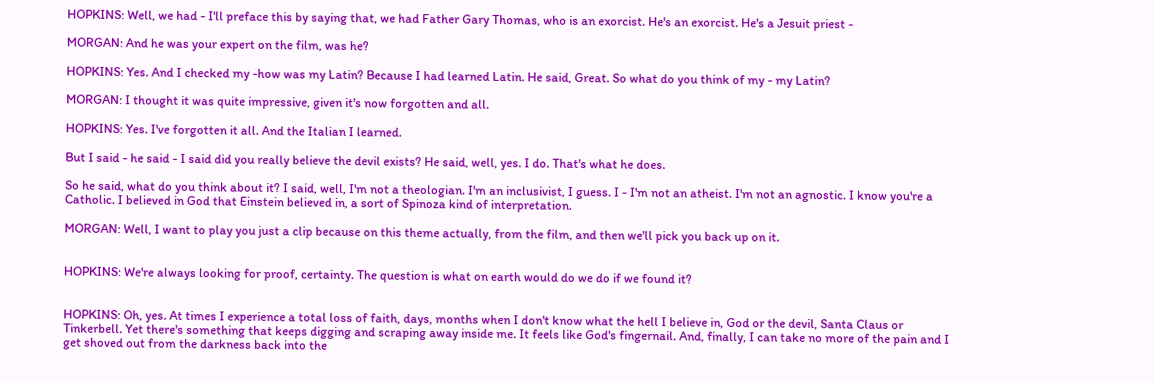HOPKINS: Well, we had - I'll preface this by saying that, we had Father Gary Thomas, who is an exorcist. He's an exorcist. He's a Jesuit priest -

MORGAN: And he was your expert on the film, was he?

HOPKINS: Yes. And I checked my -how was my Latin? Because I had learned Latin. He said, Great. So what do you think of my - my Latin?

MORGAN: I thought it was quite impressive, given it's now forgotten and all.

HOPKINS: Yes. I've forgotten it all. And the Italian I learned.

But I said - he said - I said did you really believe the devil exists? He said, well, yes. I do. That's what he does.

So he said, what do you think about it? I said, well, I'm not a theologian. I'm an inclusivist, I guess. I - I'm not an atheist. I'm not an agnostic. I know you're a Catholic. I believed in God that Einstein believed in, a sort of Spinoza kind of interpretation.

MORGAN: Well, I want to play you just a clip because on this theme actually, from the film, and then we'll pick you back up on it.


HOPKINS: We're always looking for proof, certainty. The question is what on earth would do we do if we found it?


HOPKINS: Oh, yes. At times I experience a total loss of faith, days, months when I don't know what the hell I believe in, God or the devil, Santa Claus or Tinkerbell. Yet there's something that keeps digging and scraping away inside me. It feels like God's fingernail. And, finally, I can take no more of the pain and I get shoved out from the darkness back into the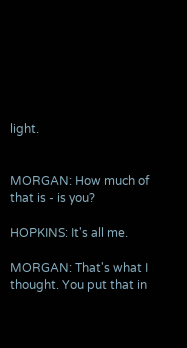light.


MORGAN: How much of that is - is you?

HOPKINS: It's all me.

MORGAN: That's what I thought. You put that in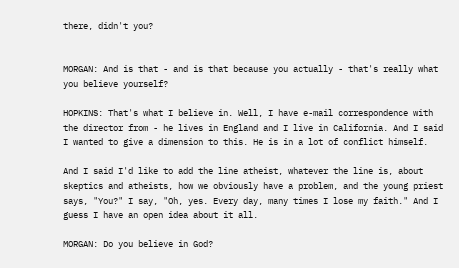there, didn't you?


MORGAN: And is that - and is that because you actually - that's really what you believe yourself?

HOPKINS: That's what I believe in. Well, I have e-mail correspondence with the director from - he lives in England and I live in California. And I said I wanted to give a dimension to this. He is in a lot of conflict himself.

And I said I'd like to add the line atheist, whatever the line is, about skeptics and atheists, how we obviously have a problem, and the young priest says, "You?" I say, "Oh, yes. Every day, many times I lose my faith." And I guess I have an open idea about it all.

MORGAN: Do you believe in God?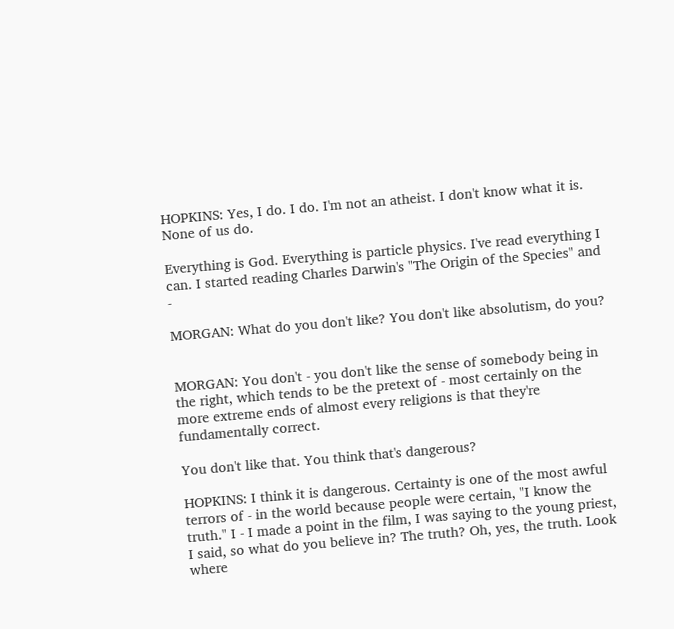HOPKINS: Yes, I do. I do. I'm not an atheist. I don't know what it is. None of us do.

Everything is God. Everything is particle physics. I've read everything I can. I started reading Charles Darwin's "The Origin of the Species" and -

MORGAN: What do you don't like? You don't like absolutism, do you?


MORGAN: You don't - you don't like the sense of somebody being in the right, which tends to be the pretext of - most certainly on the more extreme ends of almost every religions is that they're fundamentally correct.

You don't like that. You think that's dangerous?

HOPKINS: I think it is dangerous. Certainty is one of the most awful terrors of - in the world because people were certain, "I know the truth." I - I made a point in the film, I was saying to the young priest, I said, so what do you believe in? The truth? Oh, yes, the truth. Look where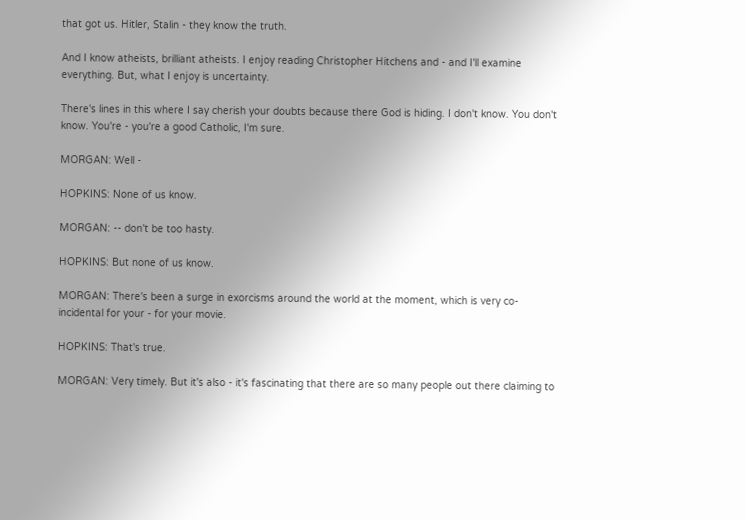that got us. Hitler, Stalin - they know the truth.

And I know atheists, brilliant atheists. I enjoy reading Christopher Hitchens and - and I'll examine everything. But, what I enjoy is uncertainty.

There's lines in this where I say cherish your doubts because there God is hiding. I don't know. You don't know. You're - you're a good Catholic, I'm sure.

MORGAN: Well -

HOPKINS: None of us know.

MORGAN: -- don't be too hasty.

HOPKINS: But none of us know.

MORGAN: There's been a surge in exorcisms around the world at the moment, which is very co-incidental for your - for your movie.

HOPKINS: That's true.

MORGAN: Very timely. But it's also - it's fascinating that there are so many people out there claiming to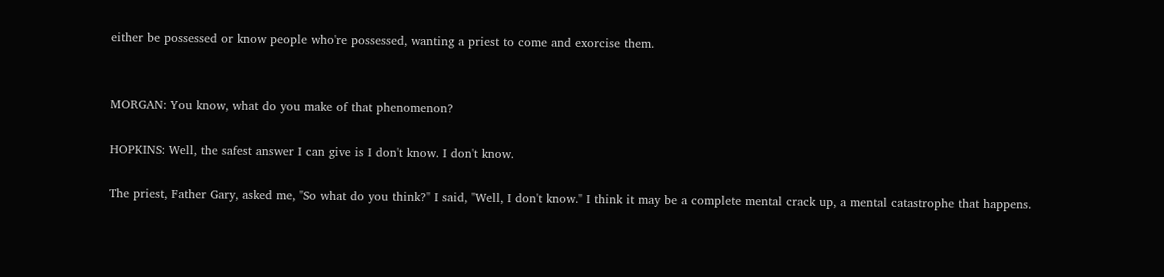either be possessed or know people who're possessed, wanting a priest to come and exorcise them.


MORGAN: You know, what do you make of that phenomenon?

HOPKINS: Well, the safest answer I can give is I don't know. I don't know.

The priest, Father Gary, asked me, "So what do you think?" I said, "Well, I don't know." I think it may be a complete mental crack up, a mental catastrophe that happens.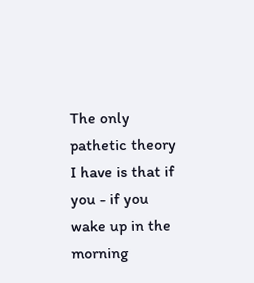The only pathetic theory I have is that if you - if you wake up in the morning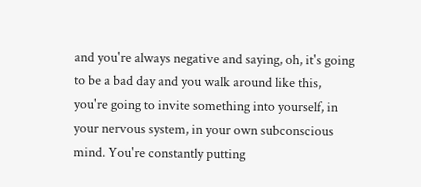and you're always negative and saying, oh, it's going to be a bad day and you walk around like this, you're going to invite something into yourself, in your nervous system, in your own subconscious mind. You're constantly putting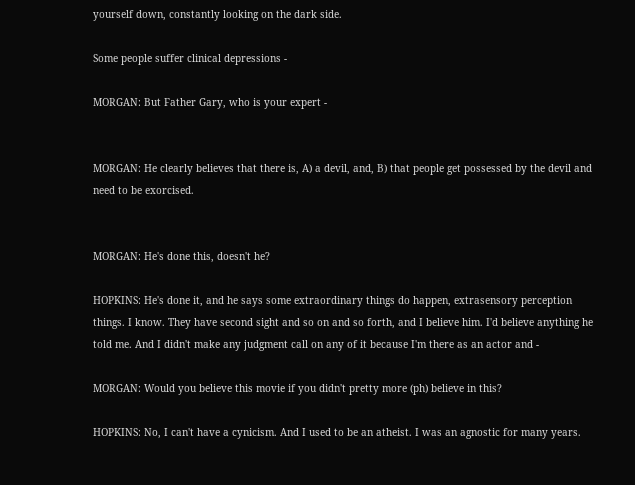yourself down, constantly looking on the dark side.

Some people suffer clinical depressions -

MORGAN: But Father Gary, who is your expert -


MORGAN: He clearly believes that there is, A) a devil, and, B) that people get possessed by the devil and need to be exorcised.


MORGAN: He's done this, doesn't he?

HOPKINS: He's done it, and he says some extraordinary things do happen, extrasensory perception things. I know. They have second sight and so on and so forth, and I believe him. I'd believe anything he told me. And I didn't make any judgment call on any of it because I'm there as an actor and -

MORGAN: Would you believe this movie if you didn't pretty more (ph) believe in this?

HOPKINS: No, I can't have a cynicism. And I used to be an atheist. I was an agnostic for many years.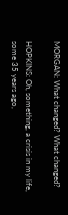MORGAN: What changed? What changed?

HOPKINS: Oh, something, a crisis in my life, some 35 years ago,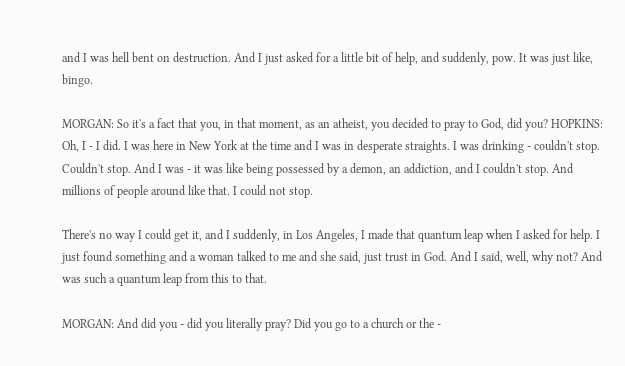and I was hell bent on destruction. And I just asked for a little bit of help, and suddenly, pow. It was just like, bingo.

MORGAN: So it's a fact that you, in that moment, as an atheist, you decided to pray to God, did you? HOPKINS: Oh, I - I did. I was here in New York at the time and I was in desperate straights. I was drinking - couldn't stop. Couldn't stop. And I was - it was like being possessed by a demon, an addiction, and I couldn't stop. And millions of people around like that. I could not stop.

There's no way I could get it, and I suddenly, in Los Angeles, I made that quantum leap when I asked for help. I just found something and a woman talked to me and she said, just trust in God. And I said, well, why not? And was such a quantum leap from this to that.

MORGAN: And did you - did you literally pray? Did you go to a church or the -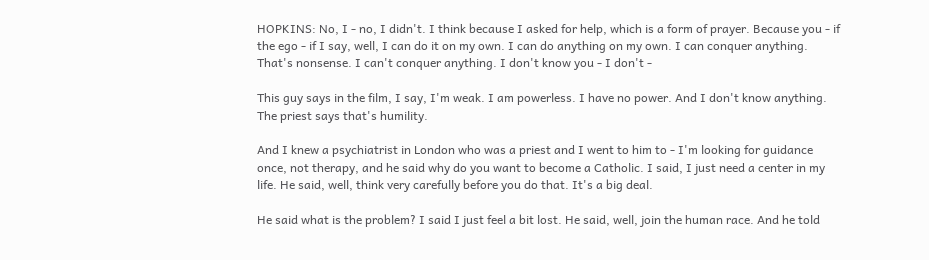HOPKINS: No, I - no, I didn't. I think because I asked for help, which is a form of prayer. Because you - if the ego - if I say, well, I can do it on my own. I can do anything on my own. I can conquer anything. That's nonsense. I can't conquer anything. I don't know you - I don't -

This guy says in the film, I say, I'm weak. I am powerless. I have no power. And I don't know anything. The priest says that's humility.

And I knew a psychiatrist in London who was a priest and I went to him to - I'm looking for guidance once, not therapy, and he said why do you want to become a Catholic. I said, I just need a center in my life. He said, well, think very carefully before you do that. It's a big deal.

He said what is the problem? I said I just feel a bit lost. He said, well, join the human race. And he told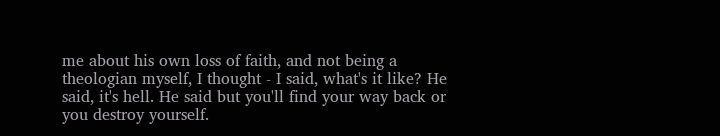me about his own loss of faith, and not being a theologian myself, I thought - I said, what's it like? He said, it's hell. He said but you'll find your way back or you destroy yourself.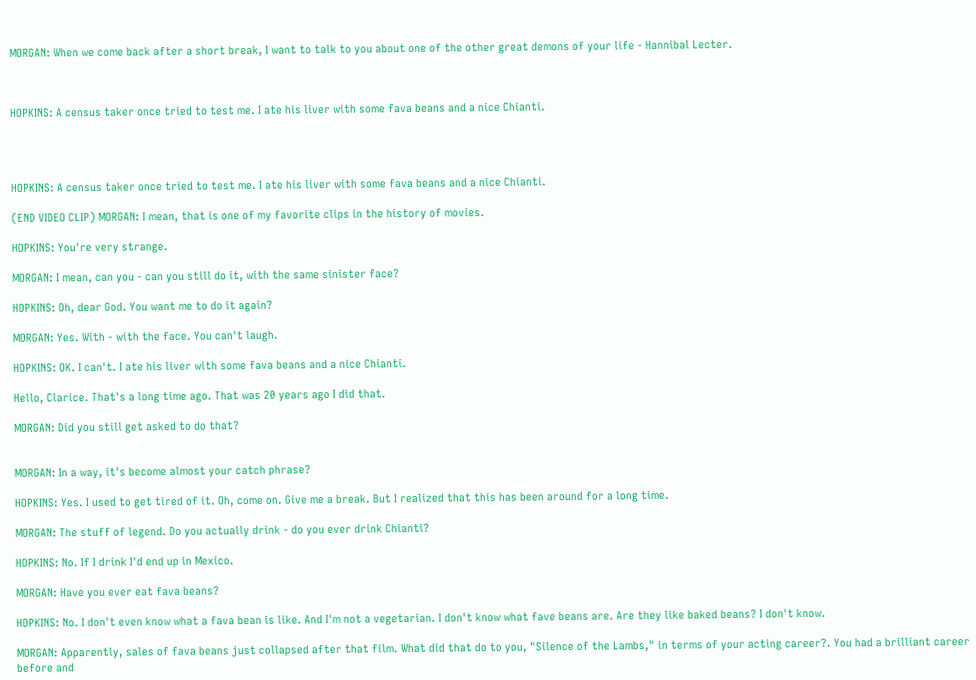MORGAN: When we come back after a short break, I want to talk to you about one of the other great demons of your life - Hannibal Lecter.



HOPKINS: A census taker once tried to test me. I ate his liver with some fava beans and a nice Chianti.




HOPKINS: A census taker once tried to test me. I ate his liver with some fava beans and a nice Chianti.

(END VIDEO CLIP) MORGAN: I mean, that is one of my favorite clips in the history of movies.

HOPKINS: You're very strange.

MORGAN: I mean, can you - can you still do it, with the same sinister face?

HOPKINS: Oh, dear God. You want me to do it again?

MORGAN: Yes. With - with the face. You can't laugh.

HOPKINS: OK. I can't. I ate his liver with some fava beans and a nice Chianti.

Hello, Clarice. That's a long time ago. That was 20 years ago I did that.

MORGAN: Did you still get asked to do that?


MORGAN: In a way, it's become almost your catch phrase?

HOPKINS: Yes. I used to get tired of it. Oh, come on. Give me a break. But I realized that this has been around for a long time.

MORGAN: The stuff of legend. Do you actually drink - do you ever drink Chianti?

HOPKINS: No. If I drink I'd end up in Mexico.

MORGAN: Have you ever eat fava beans?

HOPKINS: No. I don't even know what a fava bean is like. And I'm not a vegetarian. I don't know what fave beans are. Are they like baked beans? I don't know.

MORGAN: Apparently, sales of fava beans just collapsed after that film. What did that do to you, "Silence of the Lambs," in terms of your acting career?. You had a brilliant career before and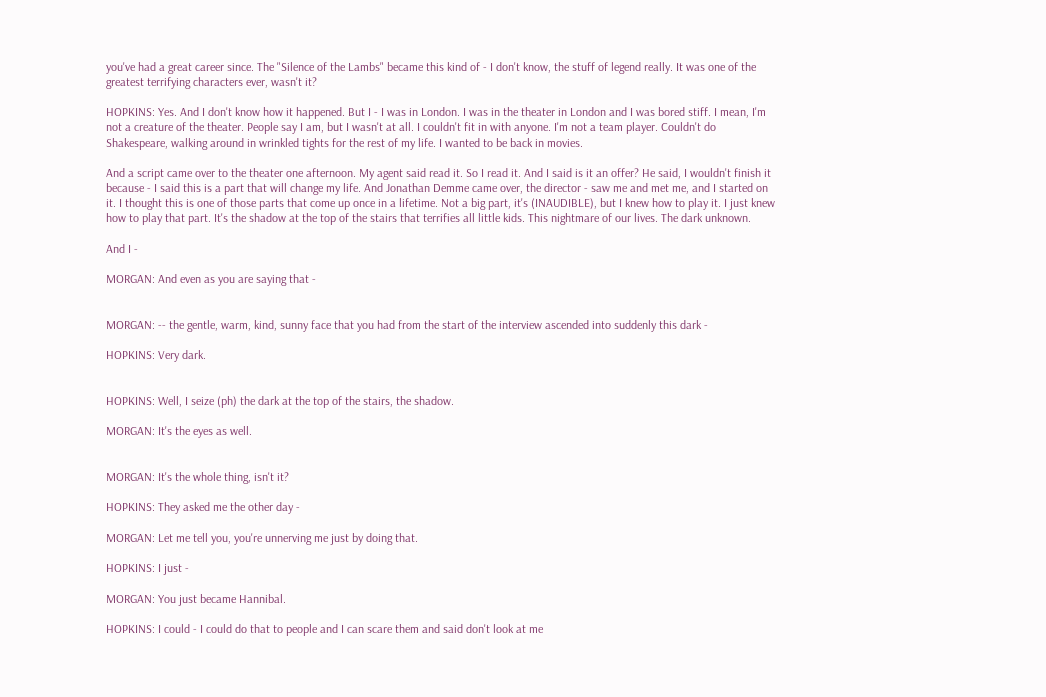you've had a great career since. The "Silence of the Lambs" became this kind of - I don't know, the stuff of legend really. It was one of the greatest terrifying characters ever, wasn't it?

HOPKINS: Yes. And I don't know how it happened. But I - I was in London. I was in the theater in London and I was bored stiff. I mean, I'm not a creature of the theater. People say I am, but I wasn't at all. I couldn't fit in with anyone. I'm not a team player. Couldn't do Shakespeare, walking around in wrinkled tights for the rest of my life. I wanted to be back in movies.

And a script came over to the theater one afternoon. My agent said read it. So I read it. And I said is it an offer? He said, I wouldn't finish it because - I said this is a part that will change my life. And Jonathan Demme came over, the director - saw me and met me, and I started on it. I thought this is one of those parts that come up once in a lifetime. Not a big part, it's (INAUDIBLE), but I knew how to play it. I just knew how to play that part. It's the shadow at the top of the stairs that terrifies all little kids. This nightmare of our lives. The dark unknown.

And I -

MORGAN: And even as you are saying that -


MORGAN: -- the gentle, warm, kind, sunny face that you had from the start of the interview ascended into suddenly this dark -

HOPKINS: Very dark.


HOPKINS: Well, I seize (ph) the dark at the top of the stairs, the shadow.

MORGAN: It's the eyes as well.


MORGAN: It's the whole thing, isn't it?

HOPKINS: They asked me the other day -

MORGAN: Let me tell you, you're unnerving me just by doing that.

HOPKINS: I just -

MORGAN: You just became Hannibal.

HOPKINS: I could - I could do that to people and I can scare them and said don't look at me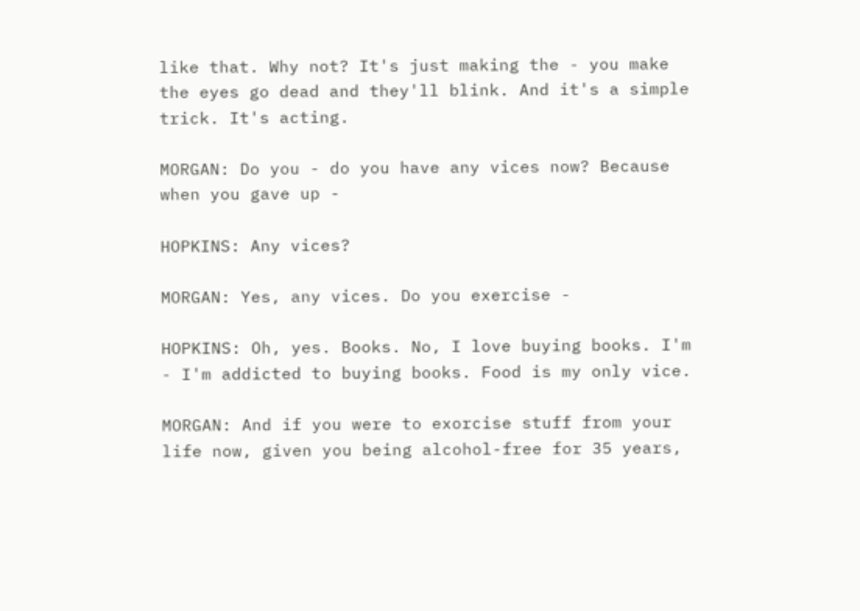like that. Why not? It's just making the - you make the eyes go dead and they'll blink. And it's a simple trick. It's acting.

MORGAN: Do you - do you have any vices now? Because when you gave up -

HOPKINS: Any vices?

MORGAN: Yes, any vices. Do you exercise -

HOPKINS: Oh, yes. Books. No, I love buying books. I'm - I'm addicted to buying books. Food is my only vice.

MORGAN: And if you were to exorcise stuff from your life now, given you being alcohol-free for 35 years,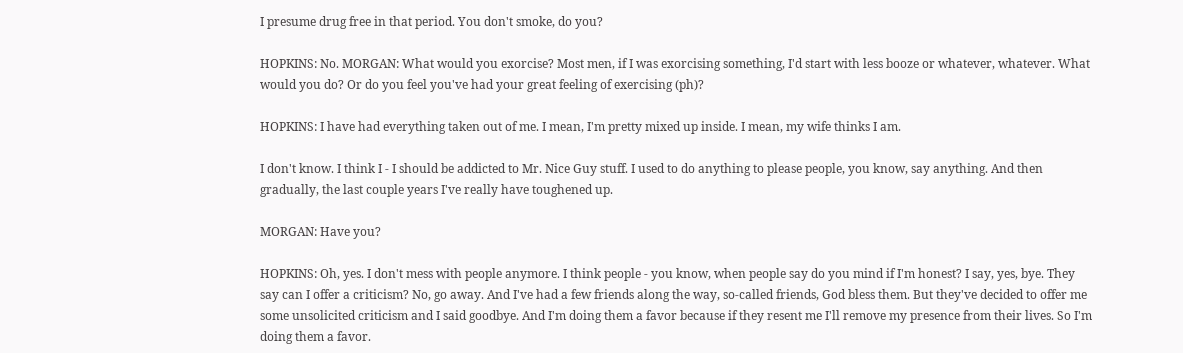I presume drug free in that period. You don't smoke, do you?

HOPKINS: No. MORGAN: What would you exorcise? Most men, if I was exorcising something, I'd start with less booze or whatever, whatever. What would you do? Or do you feel you've had your great feeling of exercising (ph)?

HOPKINS: I have had everything taken out of me. I mean, I'm pretty mixed up inside. I mean, my wife thinks I am.

I don't know. I think I - I should be addicted to Mr. Nice Guy stuff. I used to do anything to please people, you know, say anything. And then gradually, the last couple years I've really have toughened up.

MORGAN: Have you?

HOPKINS: Oh, yes. I don't mess with people anymore. I think people - you know, when people say do you mind if I'm honest? I say, yes, bye. They say can I offer a criticism? No, go away. And I've had a few friends along the way, so-called friends, God bless them. But they've decided to offer me some unsolicited criticism and I said goodbye. And I'm doing them a favor because if they resent me I'll remove my presence from their lives. So I'm doing them a favor.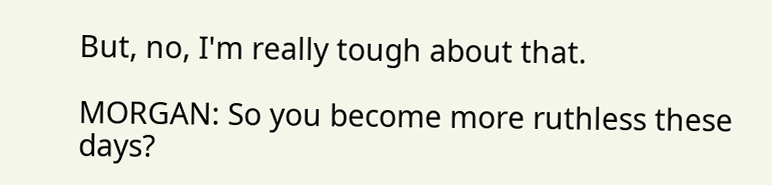But, no, I'm really tough about that.

MORGAN: So you become more ruthless these days?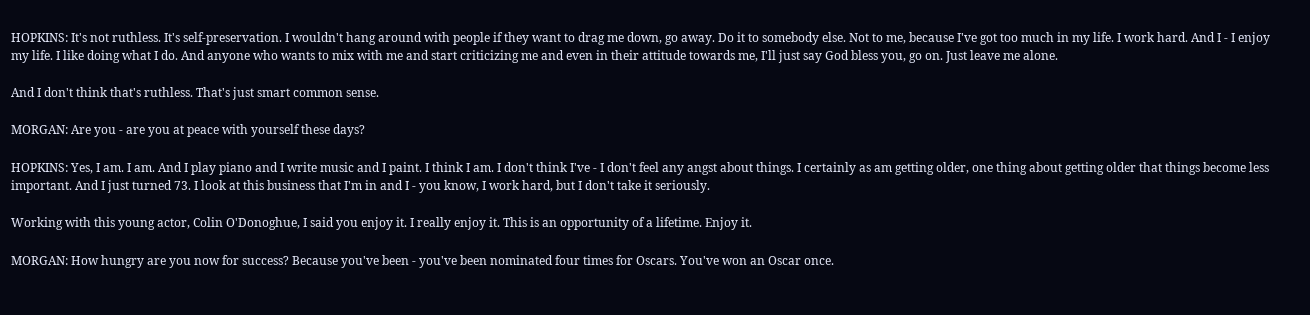HOPKINS: It's not ruthless. It's self-preservation. I wouldn't hang around with people if they want to drag me down, go away. Do it to somebody else. Not to me, because I've got too much in my life. I work hard. And I - I enjoy my life. I like doing what I do. And anyone who wants to mix with me and start criticizing me and even in their attitude towards me, I'll just say God bless you, go on. Just leave me alone.

And I don't think that's ruthless. That's just smart common sense.

MORGAN: Are you - are you at peace with yourself these days?

HOPKINS: Yes, I am. I am. And I play piano and I write music and I paint. I think I am. I don't think I've - I don't feel any angst about things. I certainly as am getting older, one thing about getting older that things become less important. And I just turned 73. I look at this business that I'm in and I - you know, I work hard, but I don't take it seriously.

Working with this young actor, Colin O'Donoghue, I said you enjoy it. I really enjoy it. This is an opportunity of a lifetime. Enjoy it.

MORGAN: How hungry are you now for success? Because you've been - you've been nominated four times for Oscars. You've won an Oscar once.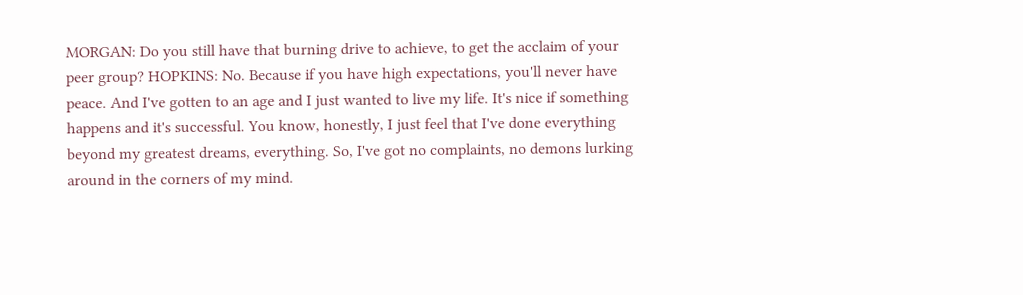MORGAN: Do you still have that burning drive to achieve, to get the acclaim of your peer group? HOPKINS: No. Because if you have high expectations, you'll never have peace. And I've gotten to an age and I just wanted to live my life. It's nice if something happens and it's successful. You know, honestly, I just feel that I've done everything beyond my greatest dreams, everything. So, I've got no complaints, no demons lurking around in the corners of my mind.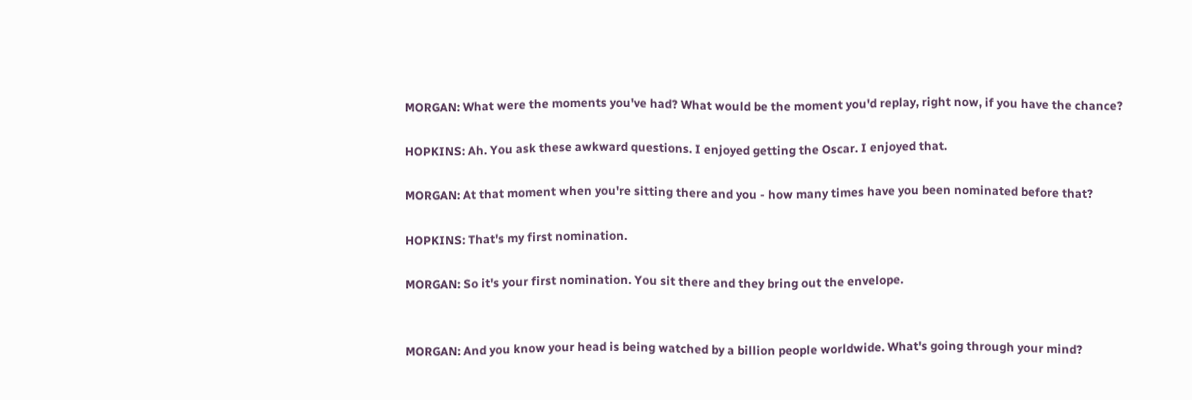MORGAN: What were the moments you've had? What would be the moment you'd replay, right now, if you have the chance?

HOPKINS: Ah. You ask these awkward questions. I enjoyed getting the Oscar. I enjoyed that.

MORGAN: At that moment when you're sitting there and you - how many times have you been nominated before that?

HOPKINS: That's my first nomination.

MORGAN: So it's your first nomination. You sit there and they bring out the envelope.


MORGAN: And you know your head is being watched by a billion people worldwide. What's going through your mind?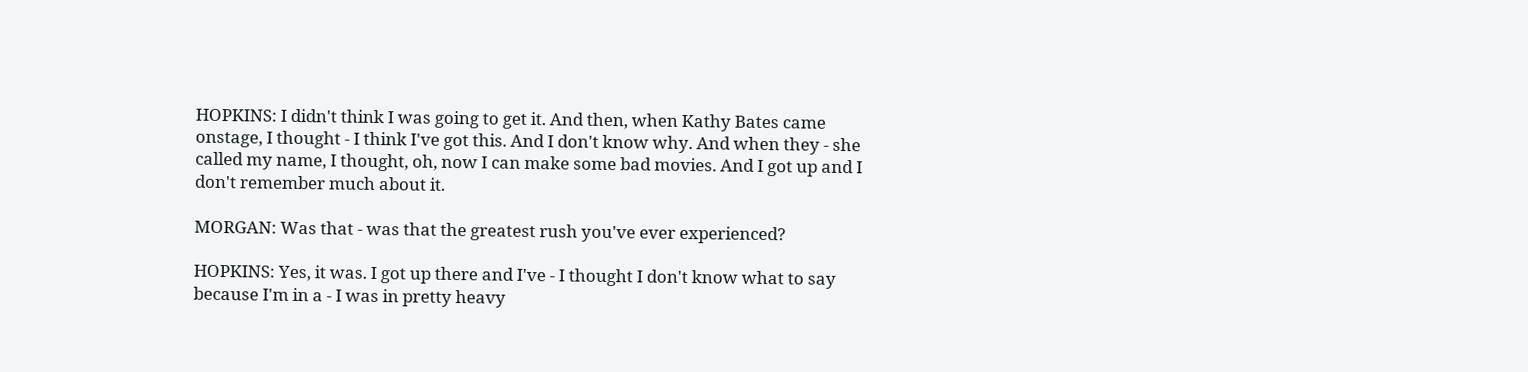HOPKINS: I didn't think I was going to get it. And then, when Kathy Bates came onstage, I thought - I think I've got this. And I don't know why. And when they - she called my name, I thought, oh, now I can make some bad movies. And I got up and I don't remember much about it.

MORGAN: Was that - was that the greatest rush you've ever experienced?

HOPKINS: Yes, it was. I got up there and I've - I thought I don't know what to say because I'm in a - I was in pretty heavy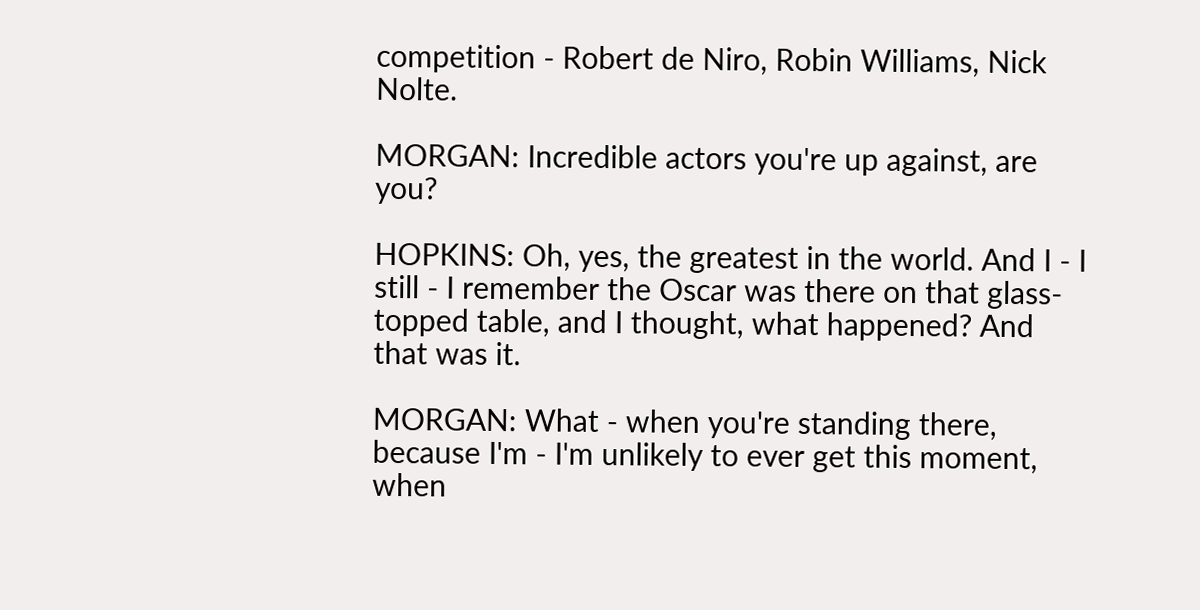competition - Robert de Niro, Robin Williams, Nick Nolte.

MORGAN: Incredible actors you're up against, are you?

HOPKINS: Oh, yes, the greatest in the world. And I - I still - I remember the Oscar was there on that glass-topped table, and I thought, what happened? And that was it.

MORGAN: What - when you're standing there, because I'm - I'm unlikely to ever get this moment, when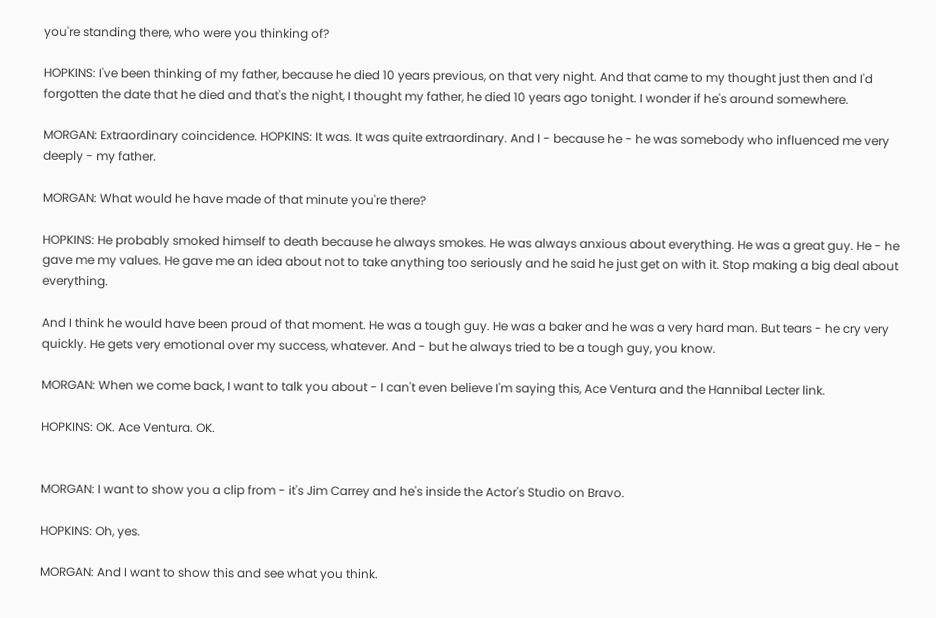you're standing there, who were you thinking of?

HOPKINS: I've been thinking of my father, because he died 10 years previous, on that very night. And that came to my thought just then and I'd forgotten the date that he died and that's the night, I thought my father, he died 10 years ago tonight. I wonder if he's around somewhere.

MORGAN: Extraordinary coincidence. HOPKINS: It was. It was quite extraordinary. And I - because he - he was somebody who influenced me very deeply - my father.

MORGAN: What would he have made of that minute you're there?

HOPKINS: He probably smoked himself to death because he always smokes. He was always anxious about everything. He was a great guy. He - he gave me my values. He gave me an idea about not to take anything too seriously and he said he just get on with it. Stop making a big deal about everything.

And I think he would have been proud of that moment. He was a tough guy. He was a baker and he was a very hard man. But tears - he cry very quickly. He gets very emotional over my success, whatever. And - but he always tried to be a tough guy, you know.

MORGAN: When we come back, I want to talk you about - I can't even believe I'm saying this, Ace Ventura and the Hannibal Lecter link.

HOPKINS: OK. Ace Ventura. OK.


MORGAN: I want to show you a clip from - it's Jim Carrey and he's inside the Actor's Studio on Bravo.

HOPKINS: Oh, yes.

MORGAN: And I want to show this and see what you think.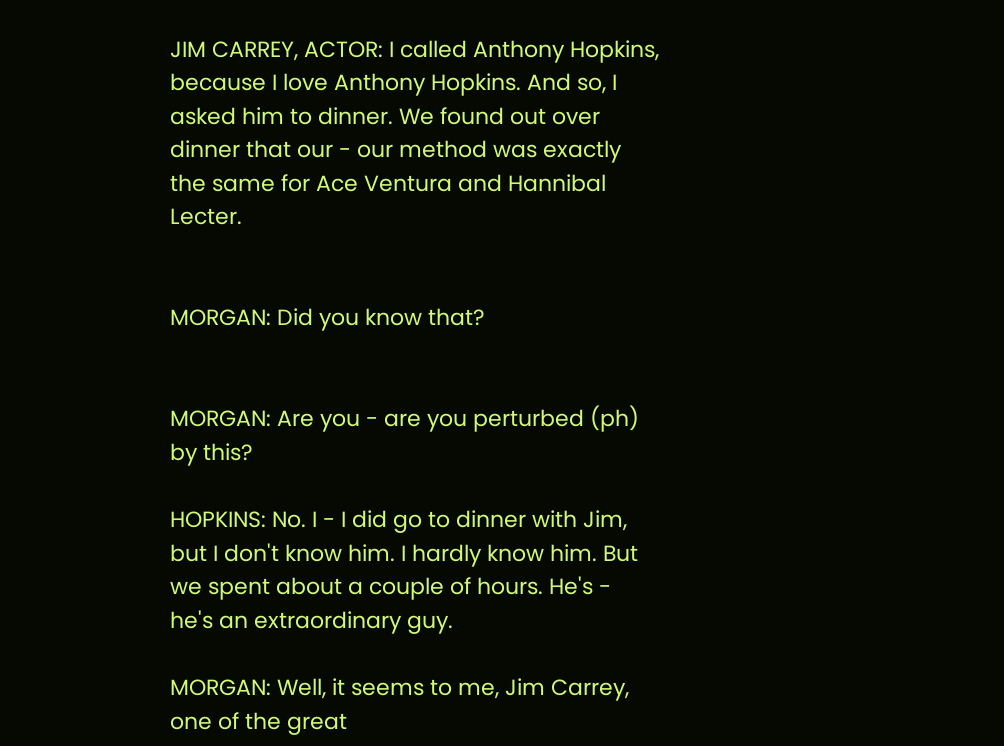JIM CARREY, ACTOR: I called Anthony Hopkins, because I love Anthony Hopkins. And so, I asked him to dinner. We found out over dinner that our - our method was exactly the same for Ace Ventura and Hannibal Lecter.


MORGAN: Did you know that?


MORGAN: Are you - are you perturbed (ph) by this?

HOPKINS: No. I - I did go to dinner with Jim, but I don't know him. I hardly know him. But we spent about a couple of hours. He's - he's an extraordinary guy.

MORGAN: Well, it seems to me, Jim Carrey, one of the great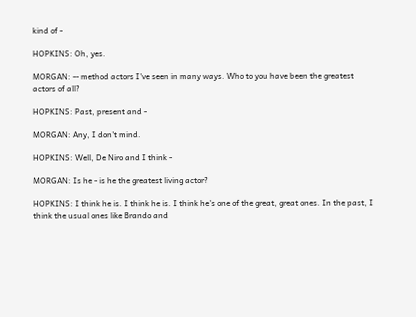kind of -

HOPKINS: Oh, yes.

MORGAN: -- method actors I've seen in many ways. Who to you have been the greatest actors of all?

HOPKINS: Past, present and -

MORGAN: Any, I don't mind.

HOPKINS: Well, De Niro and I think -

MORGAN: Is he - is he the greatest living actor?

HOPKINS: I think he is. I think he is. I think he's one of the great, great ones. In the past, I think the usual ones like Brando and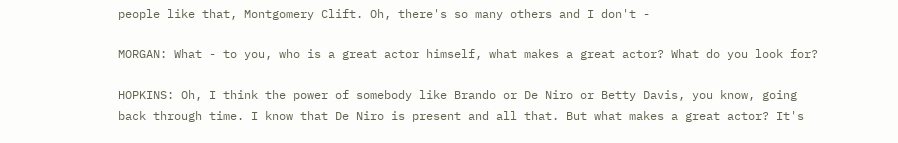people like that, Montgomery Clift. Oh, there's so many others and I don't -

MORGAN: What - to you, who is a great actor himself, what makes a great actor? What do you look for?

HOPKINS: Oh, I think the power of somebody like Brando or De Niro or Betty Davis, you know, going back through time. I know that De Niro is present and all that. But what makes a great actor? It's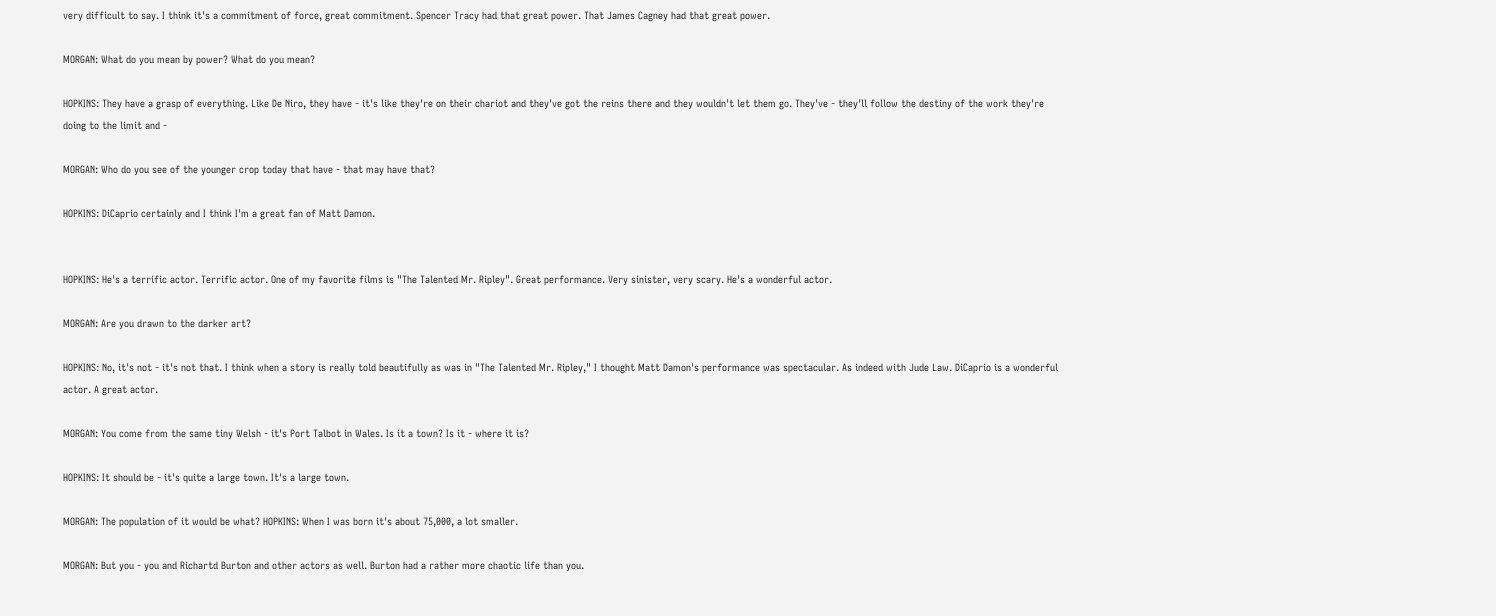very difficult to say. I think it's a commitment of force, great commitment. Spencer Tracy had that great power. That James Cagney had that great power.

MORGAN: What do you mean by power? What do you mean?

HOPKINS: They have a grasp of everything. Like De Niro, they have - it's like they're on their chariot and they've got the reins there and they wouldn't let them go. They've - they'll follow the destiny of the work they're doing to the limit and -

MORGAN: Who do you see of the younger crop today that have - that may have that?

HOPKINS: DiCaprio certainly and I think I'm a great fan of Matt Damon.


HOPKINS: He's a terrific actor. Terrific actor. One of my favorite films is "The Talented Mr. Ripley". Great performance. Very sinister, very scary. He's a wonderful actor.

MORGAN: Are you drawn to the darker art?

HOPKINS: No, it's not - it's not that. I think when a story is really told beautifully as was in "The Talented Mr. Ripley," I thought Matt Damon's performance was spectacular. As indeed with Jude Law. DiCaprio is a wonderful actor. A great actor.

MORGAN: You come from the same tiny Welsh - it's Port Talbot in Wales. Is it a town? Is it - where it is?

HOPKINS: It should be - it's quite a large town. It's a large town.

MORGAN: The population of it would be what? HOPKINS: When I was born it's about 75,000, a lot smaller.

MORGAN: But you - you and Richartd Burton and other actors as well. Burton had a rather more chaotic life than you.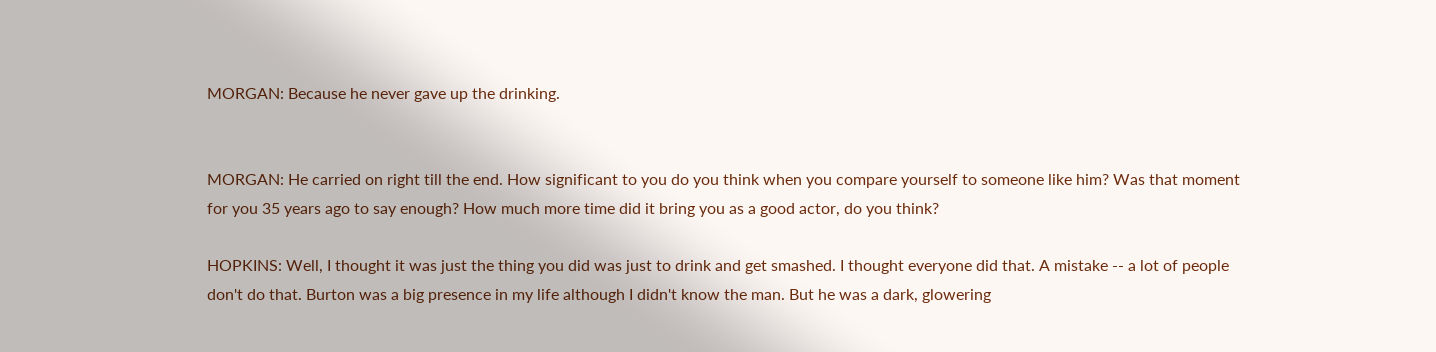MORGAN: Because he never gave up the drinking.


MORGAN: He carried on right till the end. How significant to you do you think when you compare yourself to someone like him? Was that moment for you 35 years ago to say enough? How much more time did it bring you as a good actor, do you think?

HOPKINS: Well, I thought it was just the thing you did was just to drink and get smashed. I thought everyone did that. A mistake -- a lot of people don't do that. Burton was a big presence in my life although I didn't know the man. But he was a dark, glowering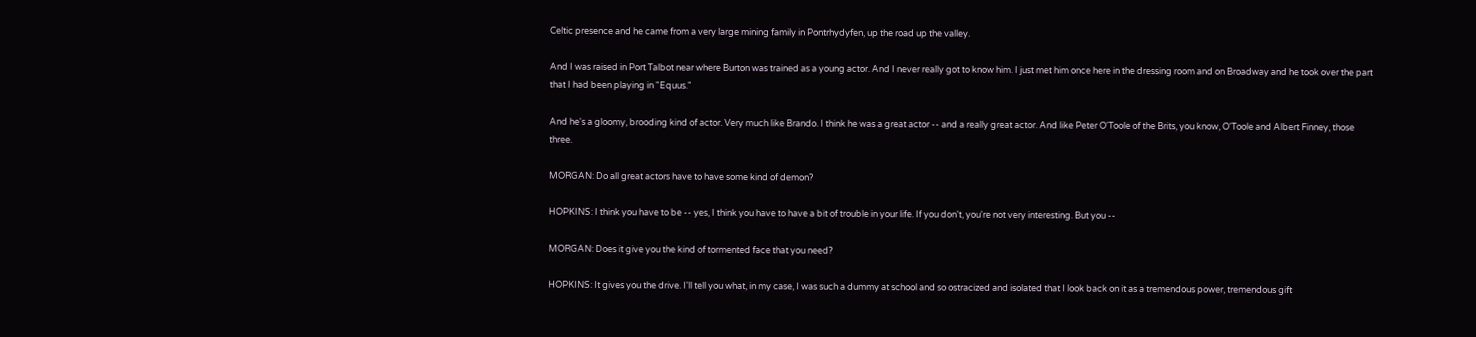Celtic presence and he came from a very large mining family in Pontrhydyfen, up the road up the valley.

And I was raised in Port Talbot near where Burton was trained as a young actor. And I never really got to know him. I just met him once here in the dressing room and on Broadway and he took over the part that I had been playing in "Equus."

And he's a gloomy, brooding kind of actor. Very much like Brando. I think he was a great actor -- and a really great actor. And like Peter O'Toole of the Brits, you know, O'Toole and Albert Finney, those three.

MORGAN: Do all great actors have to have some kind of demon?

HOPKINS: I think you have to be -- yes, I think you have to have a bit of trouble in your life. If you don't, you're not very interesting. But you --

MORGAN: Does it give you the kind of tormented face that you need?

HOPKINS: It gives you the drive. I'll tell you what, in my case, I was such a dummy at school and so ostracized and isolated that I look back on it as a tremendous power, tremendous gift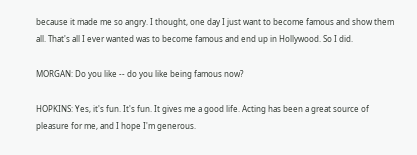because it made me so angry. I thought, one day I just want to become famous and show them all. That's all I ever wanted was to become famous and end up in Hollywood. So I did.

MORGAN: Do you like -- do you like being famous now?

HOPKINS: Yes, it's fun. It's fun. It gives me a good life. Acting has been a great source of pleasure for me, and I hope I'm generous.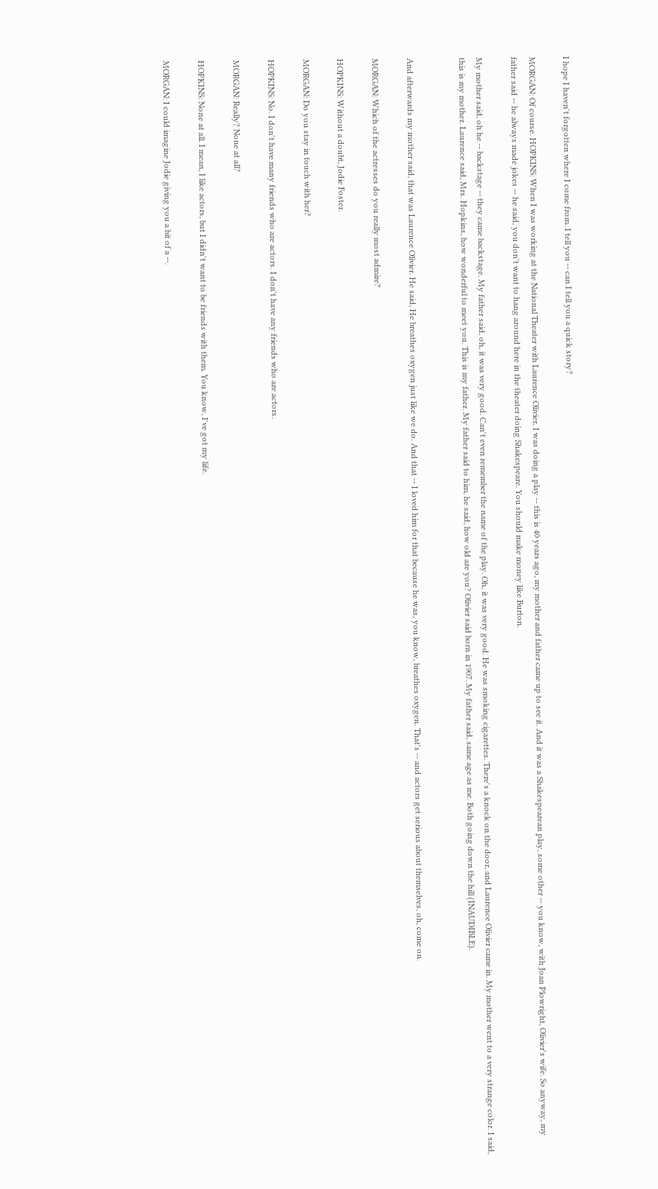I hope I haven't forgotten where I come from. I tell you -- can I tell you a quick story?

MORGAN: Of course. HOPKINS: When I was working at the National Theater with Laurence Olivier, I was doing a play -- this is 40 years ago, my mother and father came up to see it. And it was a Shakespearean play, some other -- you know, with Joan Plowright, Olivier's wife. So anyway, my father said -- he always made jokes -- he said, you don't want to hang around here in the theater doing Shakespeare. You should make money like Burton.

My mother said, oh he -- backstage -- they came backstage. My father said, oh, it was very good. Can't even remember the name of the play. Oh, it was very good. He was smoking cigarettes. There's a knock on the door, and Laurence Olivier came in. My mother went to a very strange color. I said, this is my mother. Laurence said, Mrs. Hopkins, how wonderful to meet you. This is my father. My father said to him, he said, how old are you? Olivier said born in 1907. My father said, same age as me. Both going down the hill (INAUDIBLE).


And afterwards my mother said, that was Laurence Olivier. He said, He breathes oxygen just like we do. And that -- I loved him for that because he was, you know, breathes oxygen. That's -- and actors get serious about themselves, oh, come on.

MORGAN: Which of the actresses do you really most admire?

HOPKINS: Without a doubt, Jodie Foster.

MORGAN: Do you stay in touch with her?

HOPKINS: No. I don't have many friends who are actors. I don't have any friends who are actors.

MORGAN: Really? None at all?

HOPKINS: None at all. I mean, I like actors, but I didn't want to be friends with them. You know, I've got my life.

MORGAN: I could imagine Jodie giving you a bit of a --.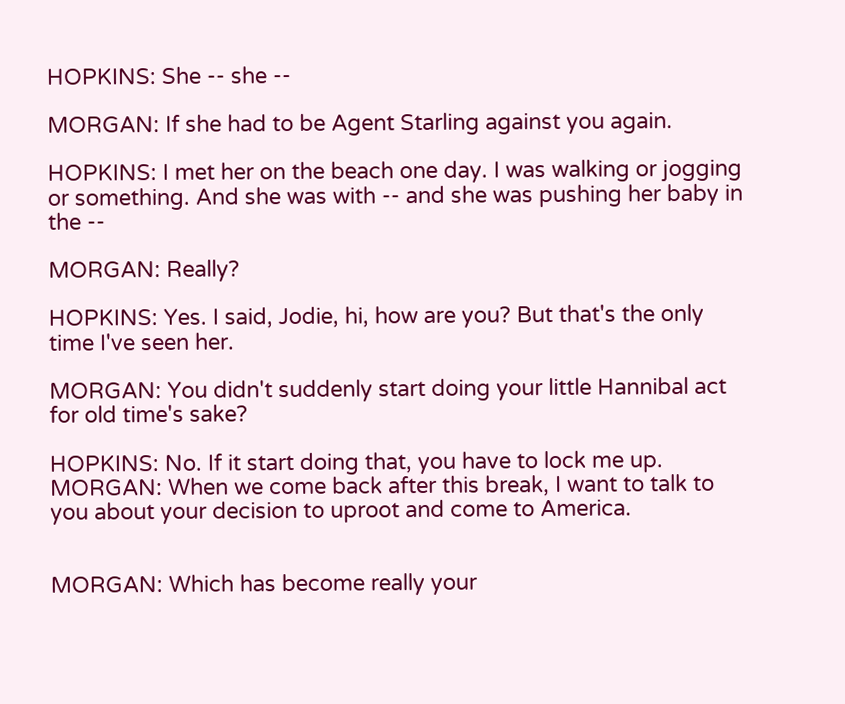HOPKINS: She -- she --

MORGAN: If she had to be Agent Starling against you again.

HOPKINS: I met her on the beach one day. I was walking or jogging or something. And she was with -- and she was pushing her baby in the --

MORGAN: Really?

HOPKINS: Yes. I said, Jodie, hi, how are you? But that's the only time I've seen her.

MORGAN: You didn't suddenly start doing your little Hannibal act for old time's sake?

HOPKINS: No. If it start doing that, you have to lock me up. MORGAN: When we come back after this break, I want to talk to you about your decision to uproot and come to America.


MORGAN: Which has become really your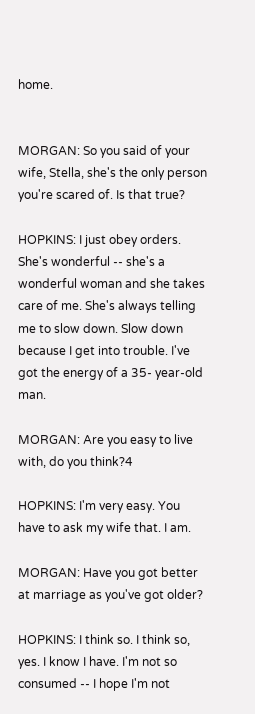home.


MORGAN: So you said of your wife, Stella, she's the only person you're scared of. Is that true?

HOPKINS: I just obey orders. She's wonderful -- she's a wonderful woman and she takes care of me. She's always telling me to slow down. Slow down because I get into trouble. I've got the energy of a 35- year-old man.

MORGAN: Are you easy to live with, do you think?4

HOPKINS: I'm very easy. You have to ask my wife that. I am.

MORGAN: Have you got better at marriage as you've got older?

HOPKINS: I think so. I think so, yes. I know I have. I'm not so consumed -- I hope I'm not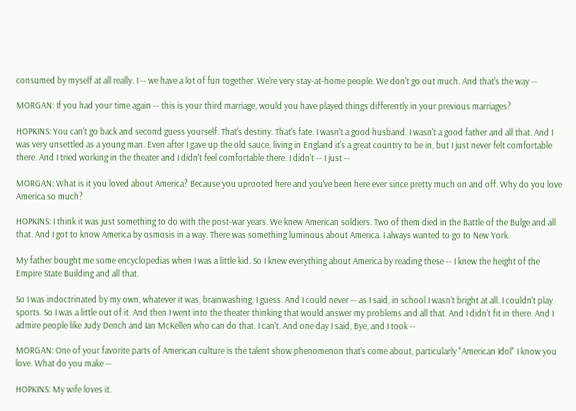consumed by myself at all really. I -- we have a lot of fun together. We're very stay-at-home people. We don't go out much. And that's the way --

MORGAN: If you had your time again -- this is your third marriage, would you have played things differently in your previous marriages?

HOPKINS: You can't go back and second guess yourself. That's destiny. That's fate. I wasn't a good husband. I wasn't a good father and all that. And I was very unsettled as a young man. Even after I gave up the old sauce, living in England it's a great country to be in, but I just never felt comfortable there. And I tried working in the theater and I didn't feel comfortable there. I didn't -- I just --

MORGAN: What is it you loved about America? Because you uprooted here and you've been here ever since pretty much on and off. Why do you love America so much?

HOPKINS: I think it was just something to do with the post-war years. We knew American soldiers. Two of them died in the Battle of the Bulge and all that. And I got to know America by osmosis in a way. There was something luminous about America. I always wanted to go to New York.

My father bought me some encyclopedias when I was a little kid. So I knew everything about America by reading these -- I knew the height of the Empire State Building and all that.

So I was indoctrinated by my own, whatever it was, brainwashing, I guess. And I could never -- as I said, in school I wasn't bright at all. I couldn't play sports. So I was a little out of it. And then I went into the theater thinking that would answer my problems and all that. And I didn't fit in there. And I admire people like Judy Dench and Ian McKellen who can do that. I can't. And one day I said, Bye, and I took --

MORGAN: One of your favorite parts of American culture is the talent show phenomenon that's come about, particularly "American Idol" I know you love. What do you make --

HOPKINS: My wife loves it.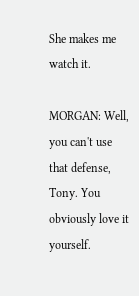She makes me watch it.

MORGAN: Well, you can't use that defense, Tony. You obviously love it yourself.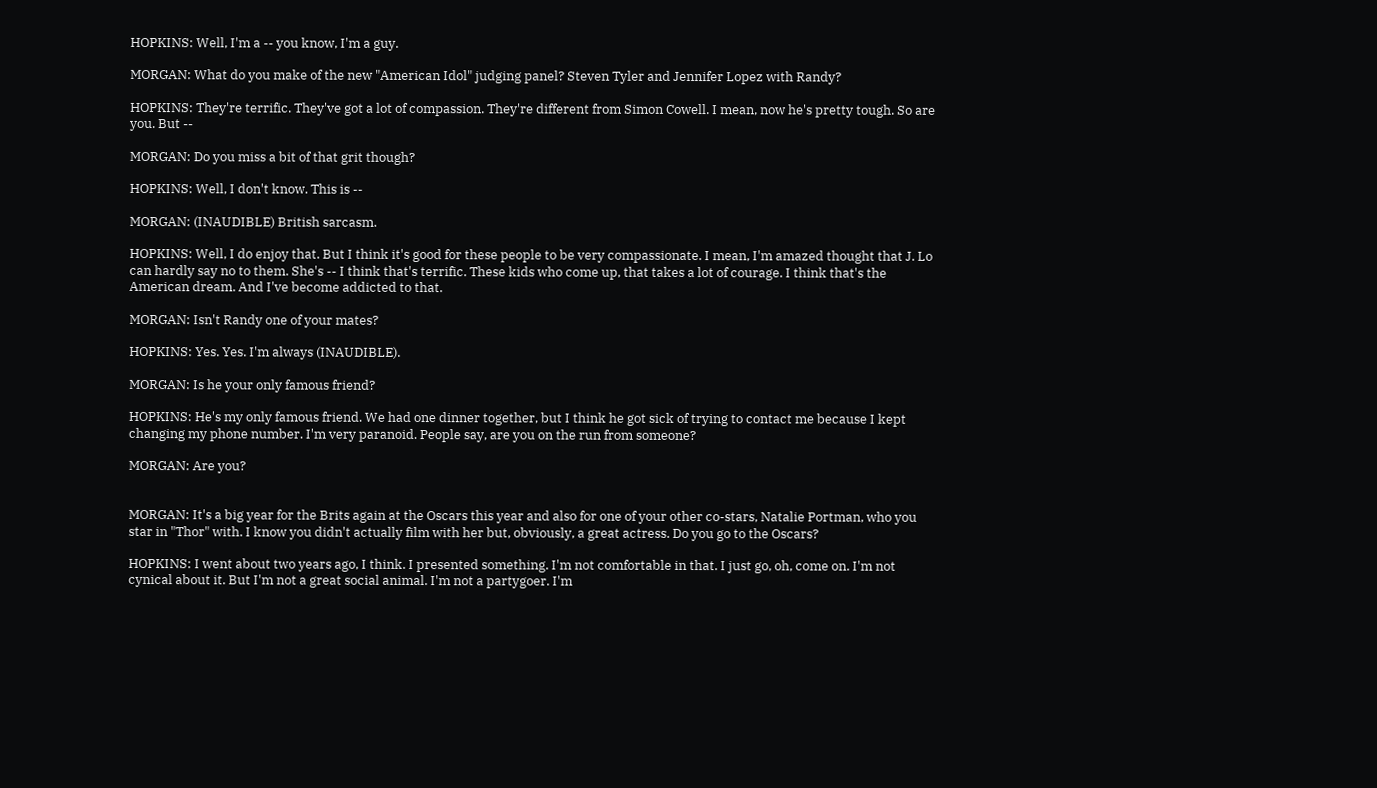HOPKINS: Well, I'm a -- you know, I'm a guy.

MORGAN: What do you make of the new "American Idol" judging panel? Steven Tyler and Jennifer Lopez with Randy?

HOPKINS: They're terrific. They've got a lot of compassion. They're different from Simon Cowell. I mean, now he's pretty tough. So are you. But --

MORGAN: Do you miss a bit of that grit though?

HOPKINS: Well, I don't know. This is --

MORGAN: (INAUDIBLE) British sarcasm.

HOPKINS: Well, I do enjoy that. But I think it's good for these people to be very compassionate. I mean, I'm amazed thought that J. Lo can hardly say no to them. She's -- I think that's terrific. These kids who come up, that takes a lot of courage. I think that's the American dream. And I've become addicted to that.

MORGAN: Isn't Randy one of your mates?

HOPKINS: Yes. Yes. I'm always (INAUDIBLE).

MORGAN: Is he your only famous friend?

HOPKINS: He's my only famous friend. We had one dinner together, but I think he got sick of trying to contact me because I kept changing my phone number. I'm very paranoid. People say, are you on the run from someone?

MORGAN: Are you?


MORGAN: It's a big year for the Brits again at the Oscars this year and also for one of your other co-stars, Natalie Portman, who you star in "Thor" with. I know you didn't actually film with her but, obviously, a great actress. Do you go to the Oscars?

HOPKINS: I went about two years ago, I think. I presented something. I'm not comfortable in that. I just go, oh, come on. I'm not cynical about it. But I'm not a great social animal. I'm not a partygoer. I'm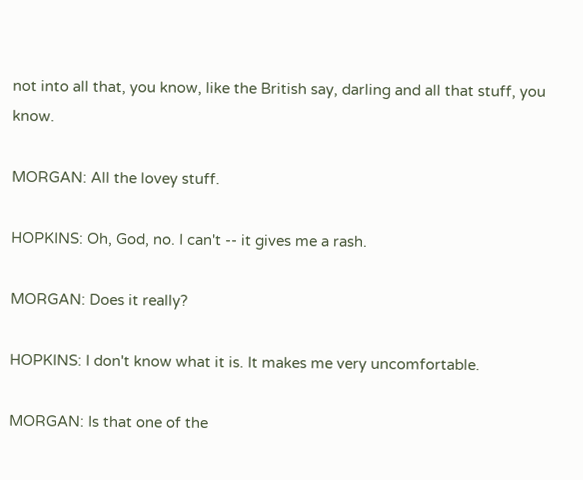not into all that, you know, like the British say, darling and all that stuff, you know.

MORGAN: All the lovey stuff.

HOPKINS: Oh, God, no. I can't -- it gives me a rash.

MORGAN: Does it really?

HOPKINS: I don't know what it is. It makes me very uncomfortable.

MORGAN: Is that one of the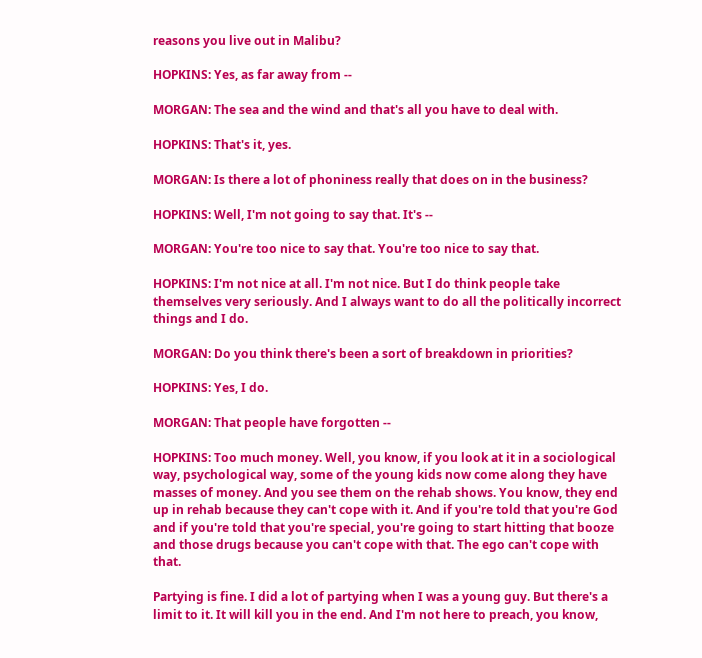reasons you live out in Malibu?

HOPKINS: Yes, as far away from --

MORGAN: The sea and the wind and that's all you have to deal with.

HOPKINS: That's it, yes.

MORGAN: Is there a lot of phoniness really that does on in the business?

HOPKINS: Well, I'm not going to say that. It's --

MORGAN: You're too nice to say that. You're too nice to say that.

HOPKINS: I'm not nice at all. I'm not nice. But I do think people take themselves very seriously. And I always want to do all the politically incorrect things and I do.

MORGAN: Do you think there's been a sort of breakdown in priorities?

HOPKINS: Yes, I do.

MORGAN: That people have forgotten --

HOPKINS: Too much money. Well, you know, if you look at it in a sociological way, psychological way, some of the young kids now come along they have masses of money. And you see them on the rehab shows. You know, they end up in rehab because they can't cope with it. And if you're told that you're God and if you're told that you're special, you're going to start hitting that booze and those drugs because you can't cope with that. The ego can't cope with that.

Partying is fine. I did a lot of partying when I was a young guy. But there's a limit to it. It will kill you in the end. And I'm not here to preach, you know,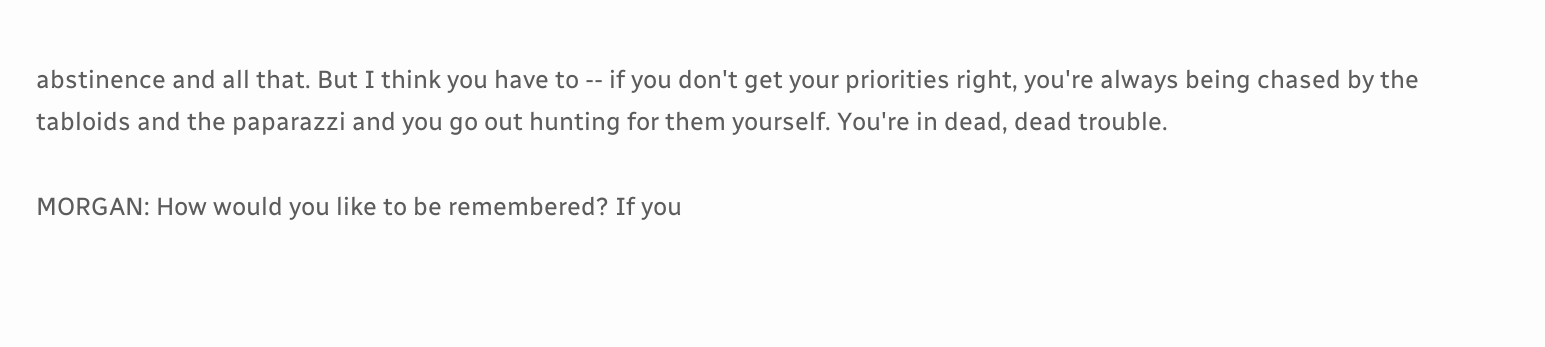abstinence and all that. But I think you have to -- if you don't get your priorities right, you're always being chased by the tabloids and the paparazzi and you go out hunting for them yourself. You're in dead, dead trouble.

MORGAN: How would you like to be remembered? If you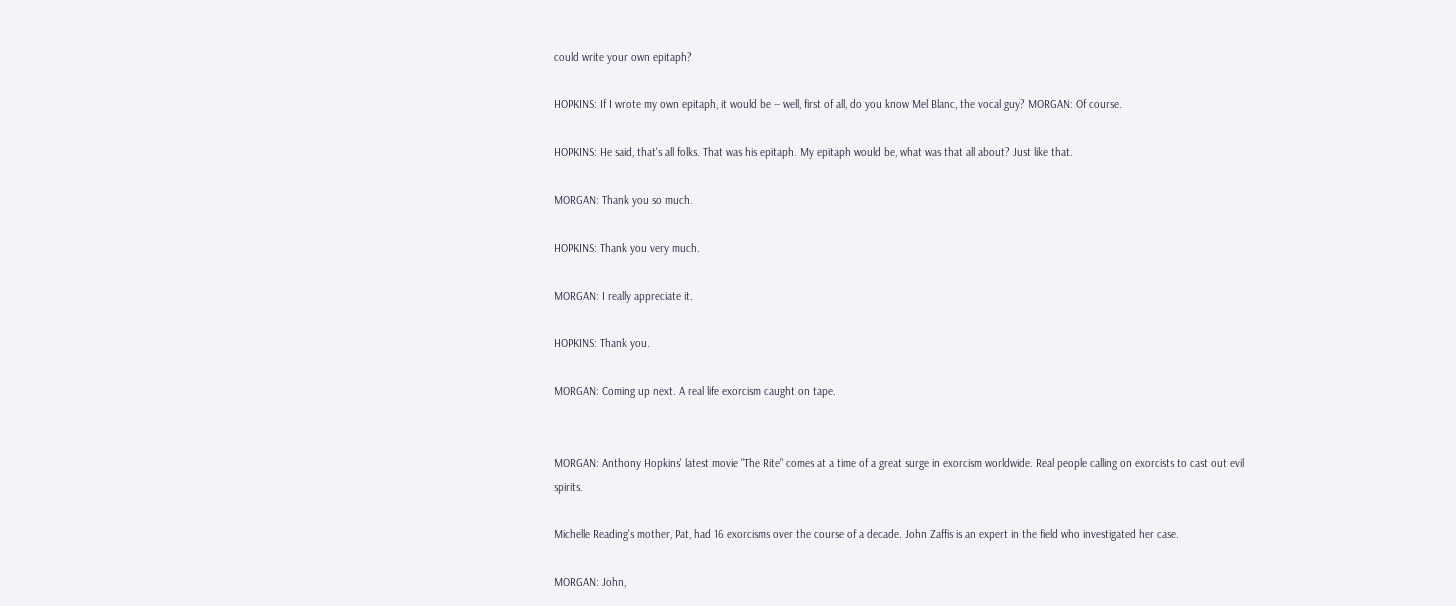could write your own epitaph?

HOPKINS: If I wrote my own epitaph, it would be -- well, first of all, do you know Mel Blanc, the vocal guy? MORGAN: Of course.

HOPKINS: He said, that's all folks. That was his epitaph. My epitaph would be, what was that all about? Just like that.

MORGAN: Thank you so much.

HOPKINS: Thank you very much.

MORGAN: I really appreciate it.

HOPKINS: Thank you.

MORGAN: Coming up next. A real life exorcism caught on tape.


MORGAN: Anthony Hopkins' latest movie "The Rite" comes at a time of a great surge in exorcism worldwide. Real people calling on exorcists to cast out evil spirits.

Michelle Reading's mother, Pat, had 16 exorcisms over the course of a decade. John Zaffis is an expert in the field who investigated her case.

MORGAN: John,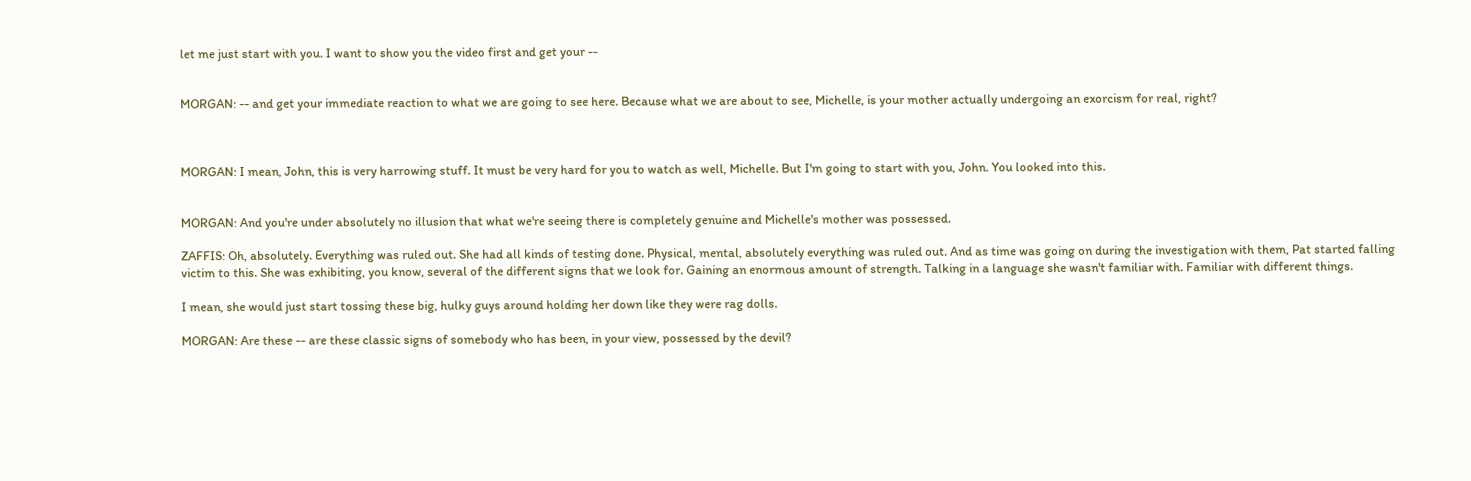let me just start with you. I want to show you the video first and get your --


MORGAN: -- and get your immediate reaction to what we are going to see here. Because what we are about to see, Michelle, is your mother actually undergoing an exorcism for real, right?



MORGAN: I mean, John, this is very harrowing stuff. It must be very hard for you to watch as well, Michelle. But I'm going to start with you, John. You looked into this.


MORGAN: And you're under absolutely no illusion that what we're seeing there is completely genuine and Michelle's mother was possessed.

ZAFFIS: Oh, absolutely. Everything was ruled out. She had all kinds of testing done. Physical, mental, absolutely everything was ruled out. And as time was going on during the investigation with them, Pat started falling victim to this. She was exhibiting, you know, several of the different signs that we look for. Gaining an enormous amount of strength. Talking in a language she wasn't familiar with. Familiar with different things.

I mean, she would just start tossing these big, hulky guys around holding her down like they were rag dolls.

MORGAN: Are these -- are these classic signs of somebody who has been, in your view, possessed by the devil?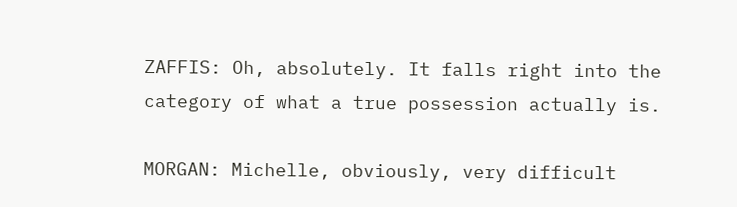ZAFFIS: Oh, absolutely. It falls right into the category of what a true possession actually is.

MORGAN: Michelle, obviously, very difficult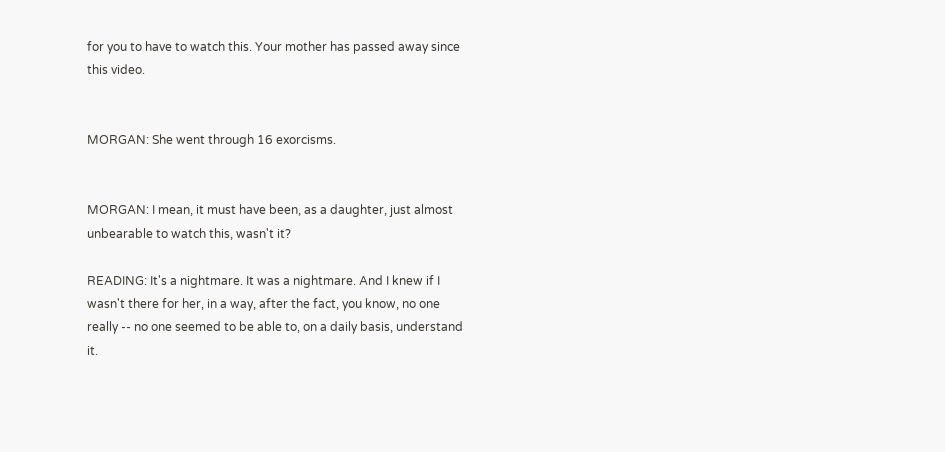for you to have to watch this. Your mother has passed away since this video.


MORGAN: She went through 16 exorcisms.


MORGAN: I mean, it must have been, as a daughter, just almost unbearable to watch this, wasn't it?

READING: It's a nightmare. It was a nightmare. And I knew if I wasn't there for her, in a way, after the fact, you know, no one really -- no one seemed to be able to, on a daily basis, understand it.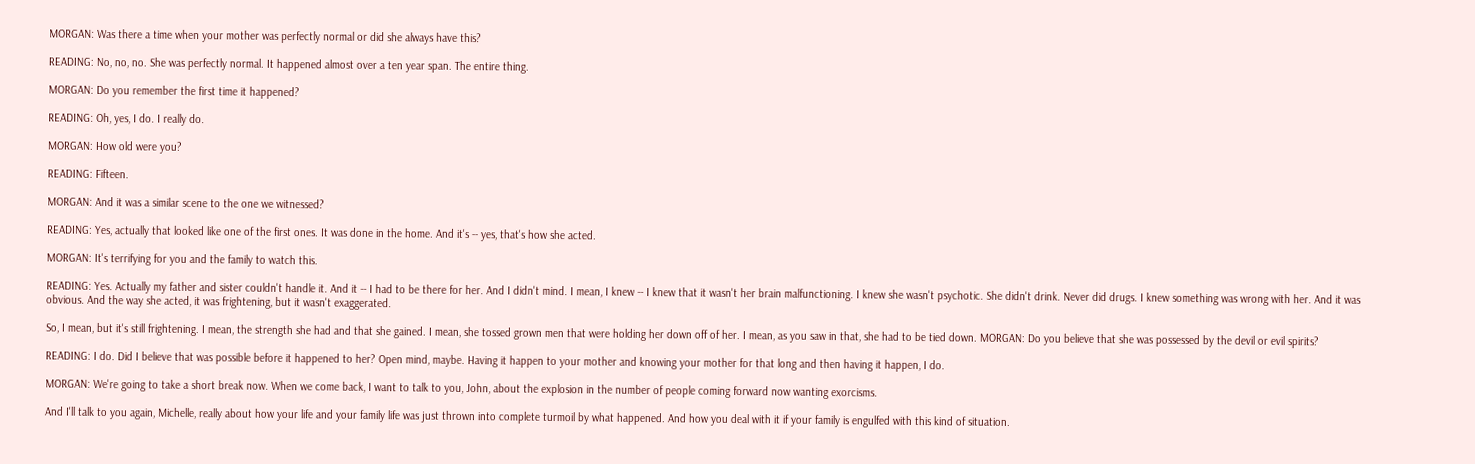MORGAN: Was there a time when your mother was perfectly normal or did she always have this?

READING: No, no, no. She was perfectly normal. It happened almost over a ten year span. The entire thing.

MORGAN: Do you remember the first time it happened?

READING: Oh, yes, I do. I really do.

MORGAN: How old were you?

READING: Fifteen.

MORGAN: And it was a similar scene to the one we witnessed?

READING: Yes, actually that looked like one of the first ones. It was done in the home. And it's -- yes, that's how she acted.

MORGAN: It's terrifying for you and the family to watch this.

READING: Yes. Actually my father and sister couldn't handle it. And it -- I had to be there for her. And I didn't mind. I mean, I knew -- I knew that it wasn't her brain malfunctioning. I knew she wasn't psychotic. She didn't drink. Never did drugs. I knew something was wrong with her. And it was obvious. And the way she acted, it was frightening, but it wasn't exaggerated.

So, I mean, but it's still frightening. I mean, the strength she had and that she gained. I mean, she tossed grown men that were holding her down off of her. I mean, as you saw in that, she had to be tied down. MORGAN: Do you believe that she was possessed by the devil or evil spirits?

READING: I do. Did I believe that was possible before it happened to her? Open mind, maybe. Having it happen to your mother and knowing your mother for that long and then having it happen, I do.

MORGAN: We're going to take a short break now. When we come back, I want to talk to you, John, about the explosion in the number of people coming forward now wanting exorcisms.

And I'll talk to you again, Michelle, really about how your life and your family life was just thrown into complete turmoil by what happened. And how you deal with it if your family is engulfed with this kind of situation.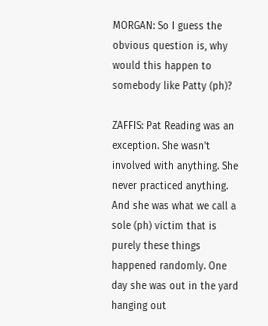MORGAN: So I guess the obvious question is, why would this happen to somebody like Patty (ph)?

ZAFFIS: Pat Reading was an exception. She wasn't involved with anything. She never practiced anything. And she was what we call a sole (ph) victim that is purely these things happened randomly. One day she was out in the yard hanging out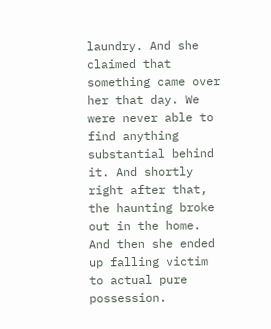laundry. And she claimed that something came over her that day. We were never able to find anything substantial behind it. And shortly right after that, the haunting broke out in the home. And then she ended up falling victim to actual pure possession.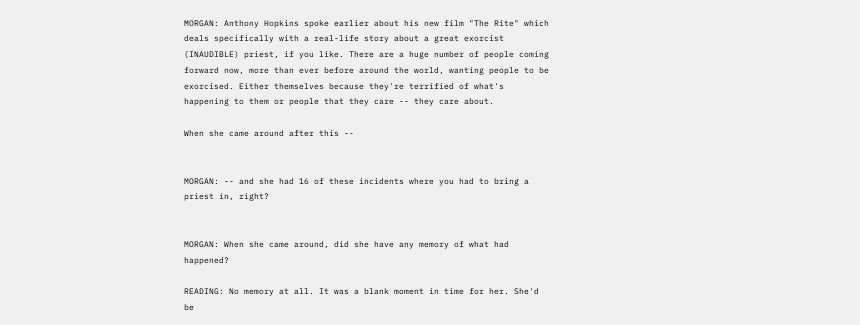MORGAN: Anthony Hopkins spoke earlier about his new film "The Rite" which deals specifically with a real-life story about a great exorcist (INAUDIBLE) priest, if you like. There are a huge number of people coming forward now, more than ever before around the world, wanting people to be exorcised. Either themselves because they're terrified of what's happening to them or people that they care -- they care about.

When she came around after this --


MORGAN: -- and she had 16 of these incidents where you had to bring a priest in, right?


MORGAN: When she came around, did she have any memory of what had happened?

READING: No memory at all. It was a blank moment in time for her. She'd be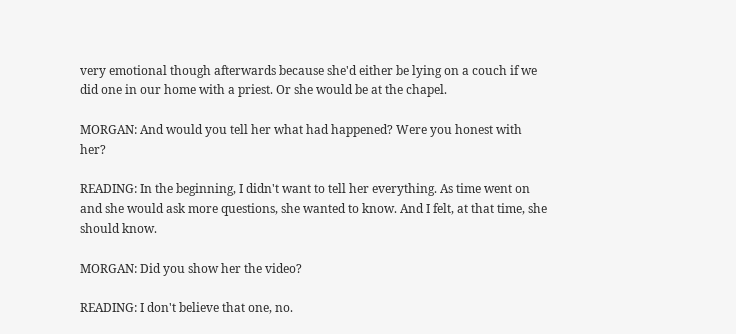very emotional though afterwards because she'd either be lying on a couch if we did one in our home with a priest. Or she would be at the chapel.

MORGAN: And would you tell her what had happened? Were you honest with her?

READING: In the beginning, I didn't want to tell her everything. As time went on and she would ask more questions, she wanted to know. And I felt, at that time, she should know.

MORGAN: Did you show her the video?

READING: I don't believe that one, no.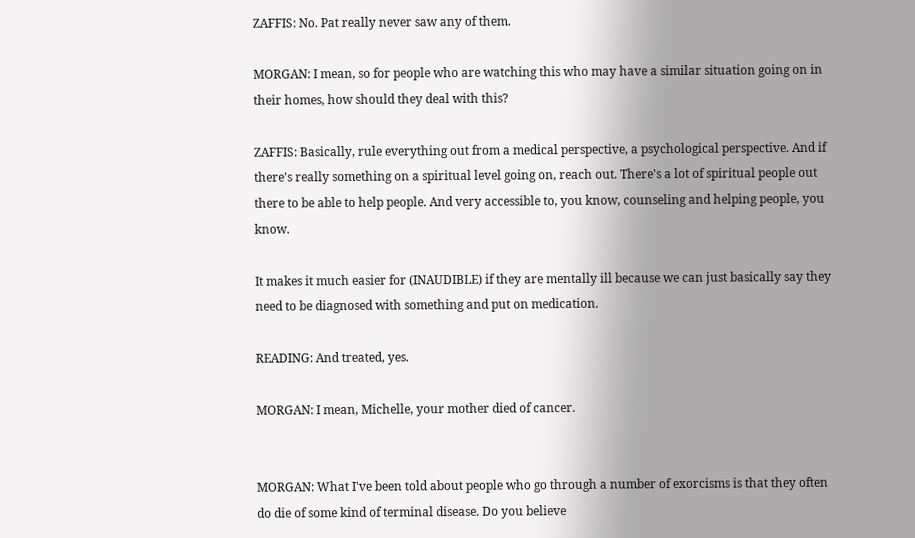ZAFFIS: No. Pat really never saw any of them.

MORGAN: I mean, so for people who are watching this who may have a similar situation going on in their homes, how should they deal with this?

ZAFFIS: Basically, rule everything out from a medical perspective, a psychological perspective. And if there's really something on a spiritual level going on, reach out. There's a lot of spiritual people out there to be able to help people. And very accessible to, you know, counseling and helping people, you know.

It makes it much easier for (INAUDIBLE) if they are mentally ill because we can just basically say they need to be diagnosed with something and put on medication.

READING: And treated, yes.

MORGAN: I mean, Michelle, your mother died of cancer.


MORGAN: What I've been told about people who go through a number of exorcisms is that they often do die of some kind of terminal disease. Do you believe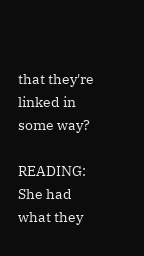that they're linked in some way?

READING: She had what they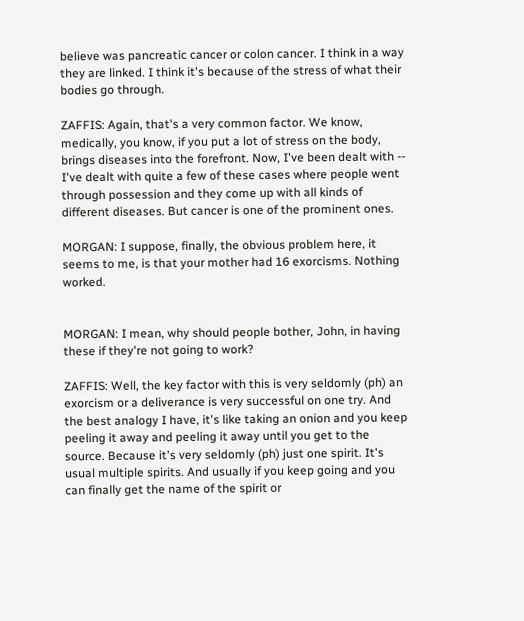believe was pancreatic cancer or colon cancer. I think in a way they are linked. I think it's because of the stress of what their bodies go through.

ZAFFIS: Again, that's a very common factor. We know, medically, you know, if you put a lot of stress on the body, brings diseases into the forefront. Now, I've been dealt with -- I've dealt with quite a few of these cases where people went through possession and they come up with all kinds of different diseases. But cancer is one of the prominent ones.

MORGAN: I suppose, finally, the obvious problem here, it seems to me, is that your mother had 16 exorcisms. Nothing worked.


MORGAN: I mean, why should people bother, John, in having these if they're not going to work?

ZAFFIS: Well, the key factor with this is very seldomly (ph) an exorcism or a deliverance is very successful on one try. And the best analogy I have, it's like taking an onion and you keep peeling it away and peeling it away until you get to the source. Because it's very seldomly (ph) just one spirit. It's usual multiple spirits. And usually if you keep going and you can finally get the name of the spirit or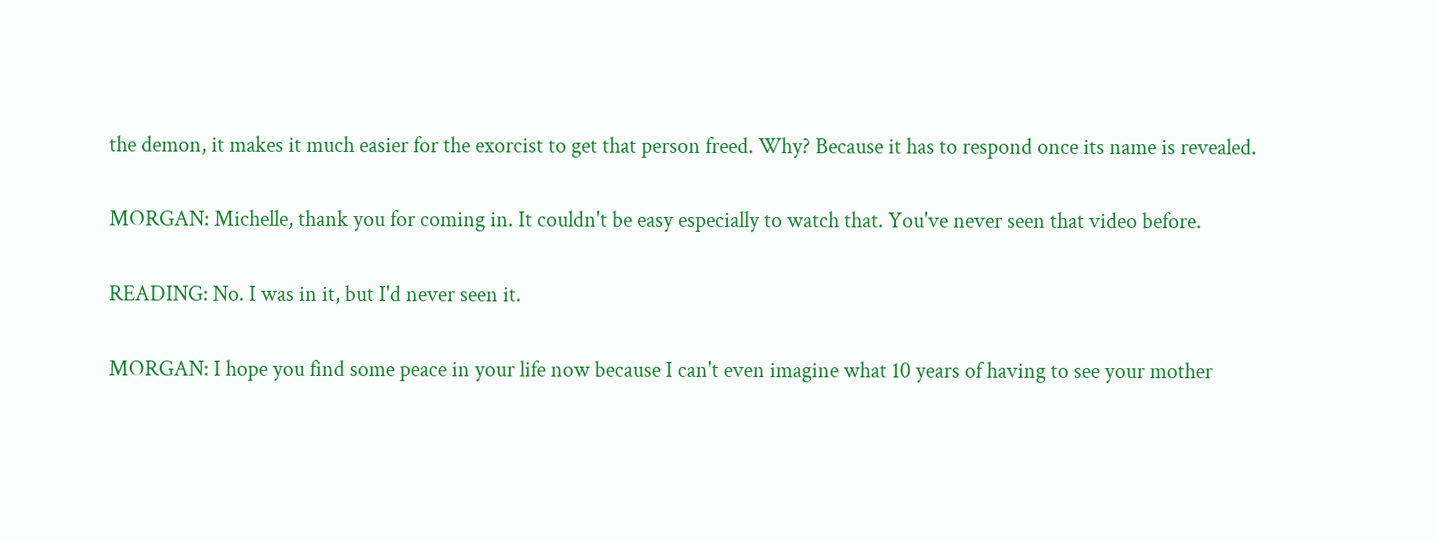the demon, it makes it much easier for the exorcist to get that person freed. Why? Because it has to respond once its name is revealed.

MORGAN: Michelle, thank you for coming in. It couldn't be easy especially to watch that. You've never seen that video before.

READING: No. I was in it, but I'd never seen it.

MORGAN: I hope you find some peace in your life now because I can't even imagine what 10 years of having to see your mother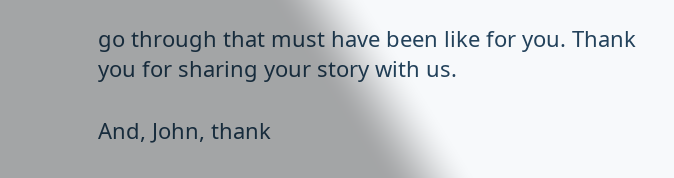go through that must have been like for you. Thank you for sharing your story with us.

And, John, thank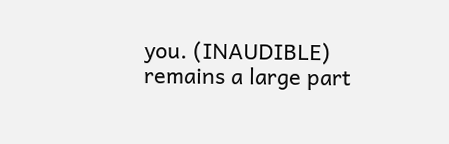you. (INAUDIBLE) remains a large part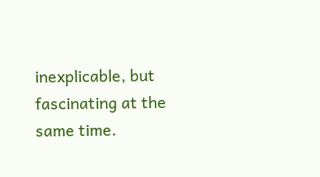inexplicable, but fascinating at the same time.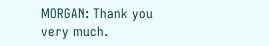MORGAN: Thank you very much.